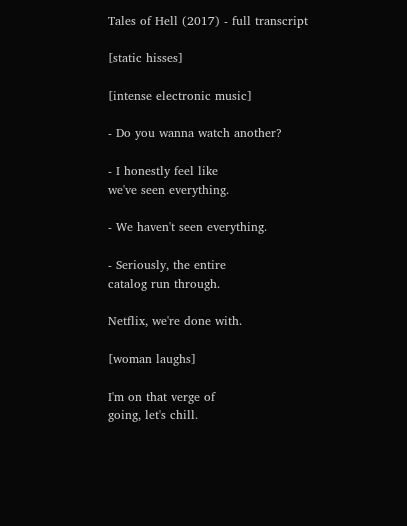Tales of Hell (2017) - full transcript

[static hisses]

[intense electronic music]

- Do you wanna watch another?

- I honestly feel like
we've seen everything.

- We haven't seen everything.

- Seriously, the entire
catalog run through.

Netflix, we're done with.

[woman laughs]

I'm on that verge of
going, let's chill.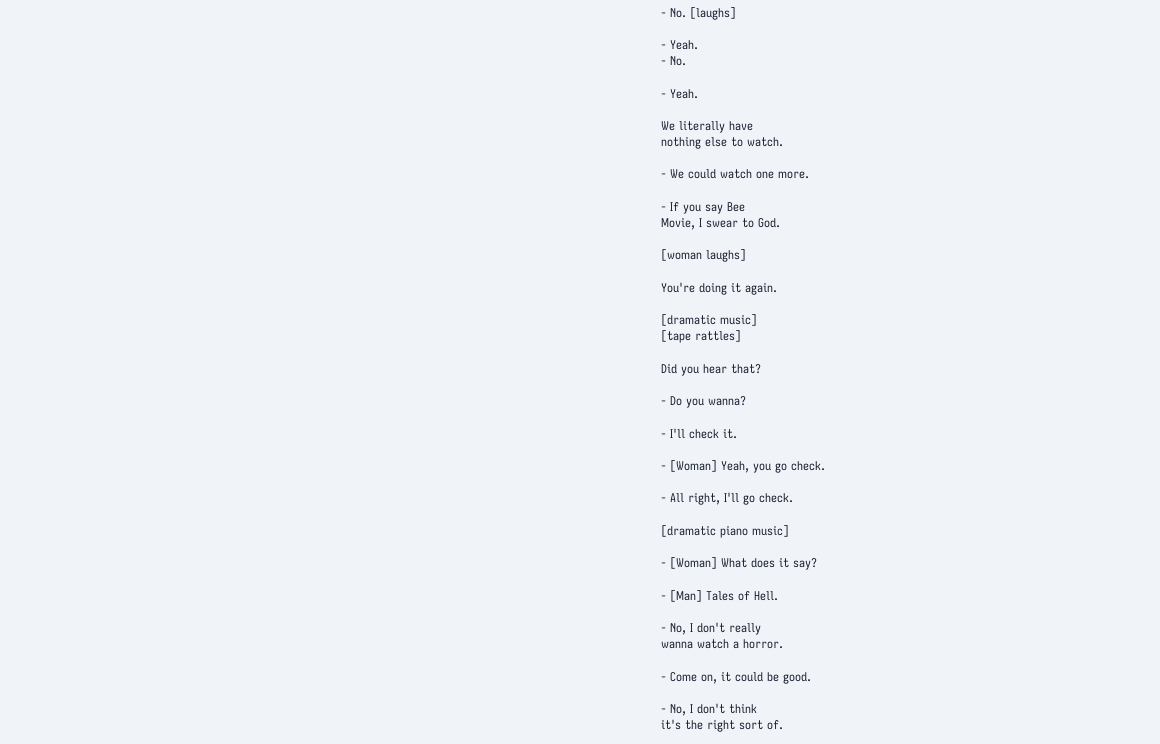- No. [laughs]

- Yeah.
- No.

- Yeah.

We literally have
nothing else to watch.

- We could watch one more.

- If you say Bee
Movie, I swear to God.

[woman laughs]

You're doing it again.

[dramatic music]
[tape rattles]

Did you hear that?

- Do you wanna?

- I'll check it.

- [Woman] Yeah, you go check.

- All right, I'll go check.

[dramatic piano music]

- [Woman] What does it say?

- [Man] Tales of Hell.

- No, I don't really
wanna watch a horror.

- Come on, it could be good.

- No, I don't think
it's the right sort of.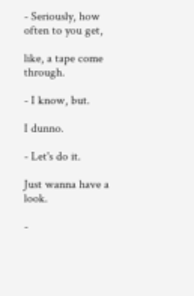- Seriously, how
often to you get,

like, a tape come through.

- I know, but.

I dunno.

- Let's do it.

Just wanna have a look.

-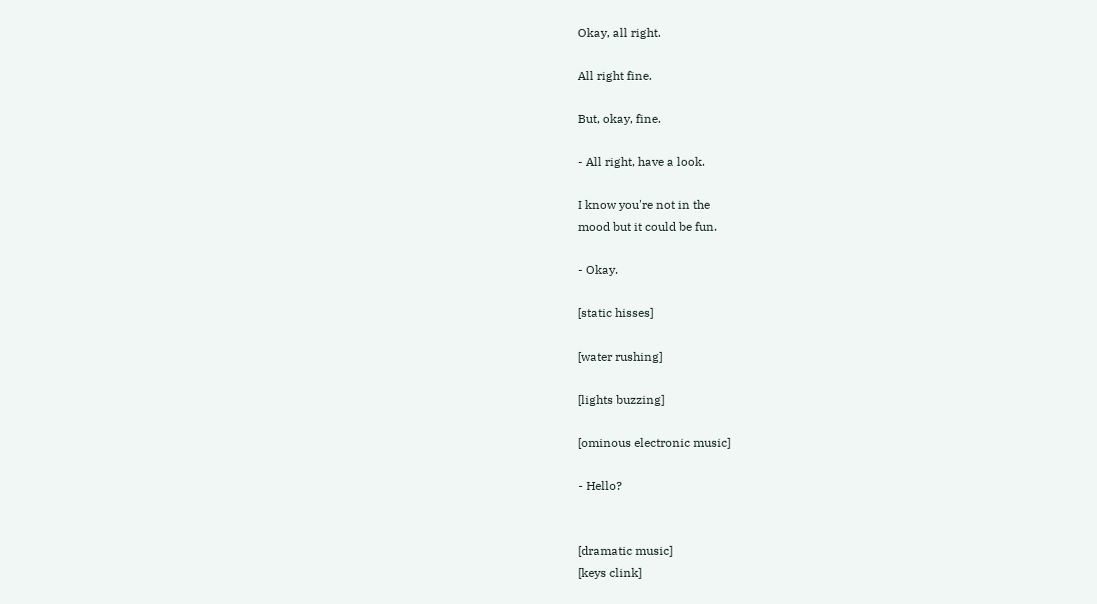Okay, all right.

All right fine.

But, okay, fine.

- All right, have a look.

I know you're not in the
mood but it could be fun.

- Okay.

[static hisses]

[water rushing]

[lights buzzing]

[ominous electronic music]

- Hello?


[dramatic music]
[keys clink]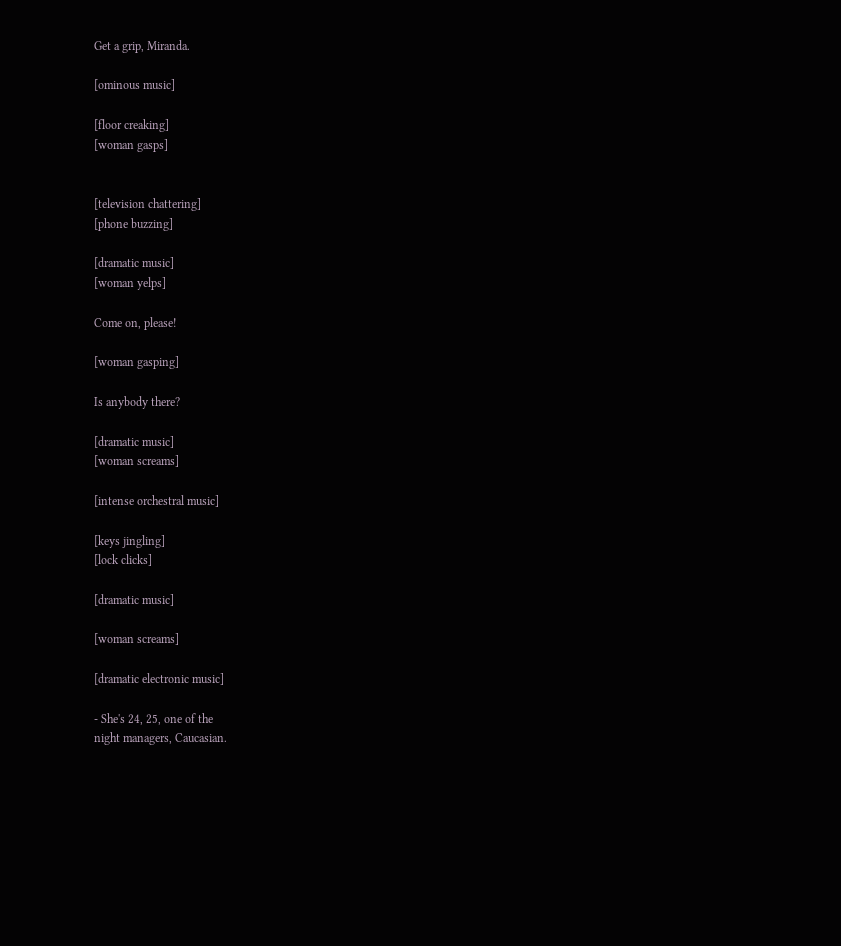Get a grip, Miranda.

[ominous music]

[floor creaking]
[woman gasps]


[television chattering]
[phone buzzing]

[dramatic music]
[woman yelps]

Come on, please!

[woman gasping]

Is anybody there?

[dramatic music]
[woman screams]

[intense orchestral music]

[keys jingling]
[lock clicks]

[dramatic music]

[woman screams]

[dramatic electronic music]

- She's 24, 25, one of the
night managers, Caucasian.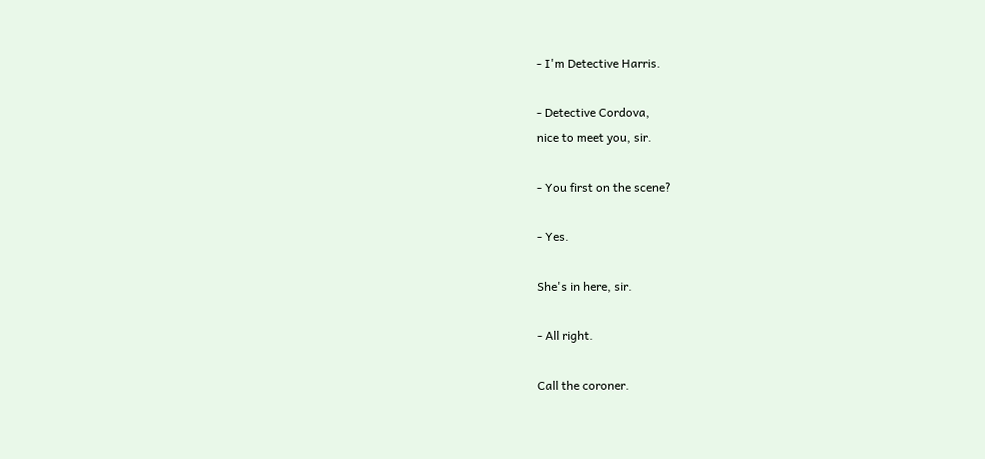- I'm Detective Harris.

- Detective Cordova,
nice to meet you, sir.

- You first on the scene?

- Yes.

She's in here, sir.

- All right.

Call the coroner.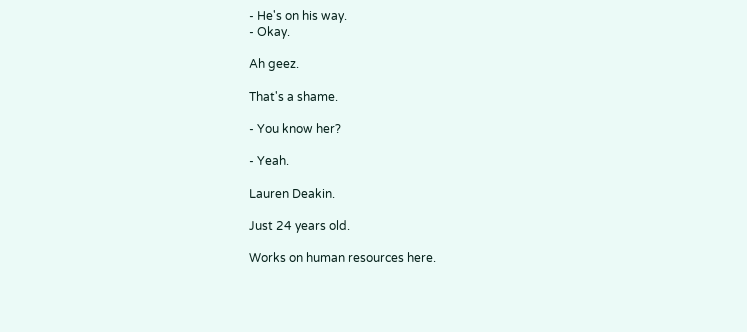- He's on his way.
- Okay.

Ah geez.

That's a shame.

- You know her?

- Yeah.

Lauren Deakin.

Just 24 years old.

Works on human resources here.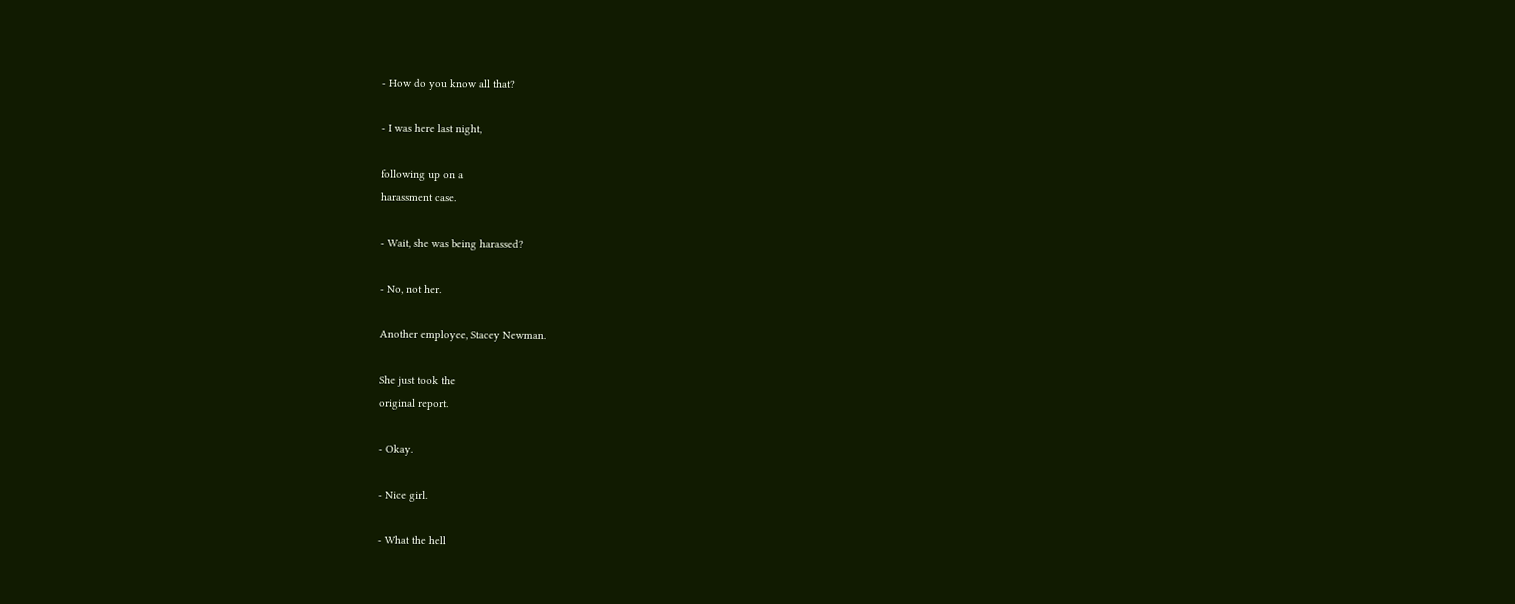- How do you know all that?

- I was here last night,

following up on a
harassment case.

- Wait, she was being harassed?

- No, not her.

Another employee, Stacey Newman.

She just took the
original report.

- Okay.

- Nice girl.

- What the hell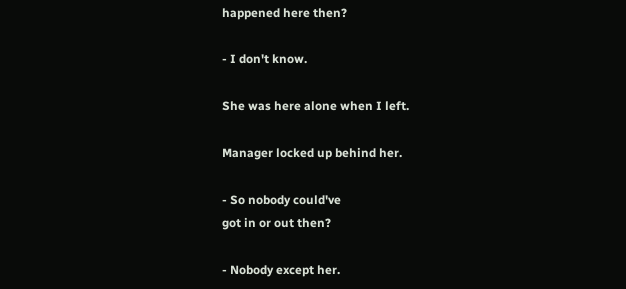happened here then?

- I don't know.

She was here alone when I left.

Manager locked up behind her.

- So nobody could've
got in or out then?

- Nobody except her.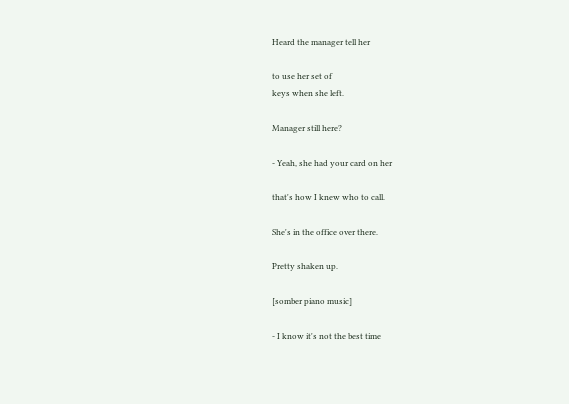Heard the manager tell her

to use her set of
keys when she left.

Manager still here?

- Yeah, she had your card on her

that's how I knew who to call.

She's in the office over there.

Pretty shaken up.

[somber piano music]

- I know it's not the best time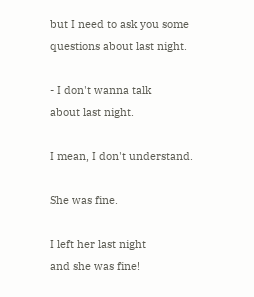but I need to ask you some
questions about last night.

- I don't wanna talk
about last night.

I mean, I don't understand.

She was fine.

I left her last night
and she was fine!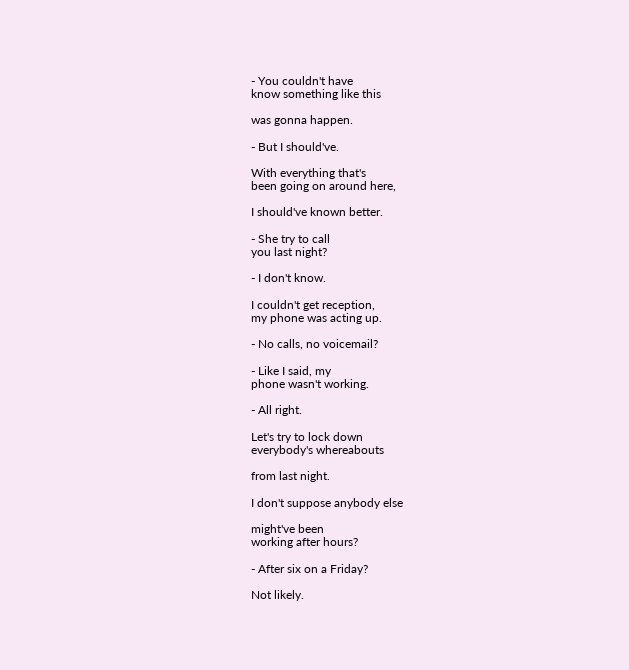- You couldn't have
know something like this

was gonna happen.

- But I should've.

With everything that's
been going on around here,

I should've known better.

- She try to call
you last night?

- I don't know.

I couldn't get reception,
my phone was acting up.

- No calls, no voicemail?

- Like I said, my
phone wasn't working.

- All right.

Let's try to lock down
everybody's whereabouts

from last night.

I don't suppose anybody else

might've been
working after hours?

- After six on a Friday?

Not likely.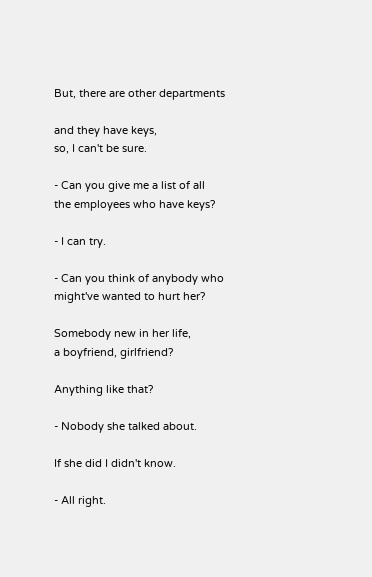But, there are other departments

and they have keys,
so, I can't be sure.

- Can you give me a list of all
the employees who have keys?

- I can try.

- Can you think of anybody who
might've wanted to hurt her?

Somebody new in her life,
a boyfriend, girlfriend?

Anything like that?

- Nobody she talked about.

If she did I didn't know.

- All right.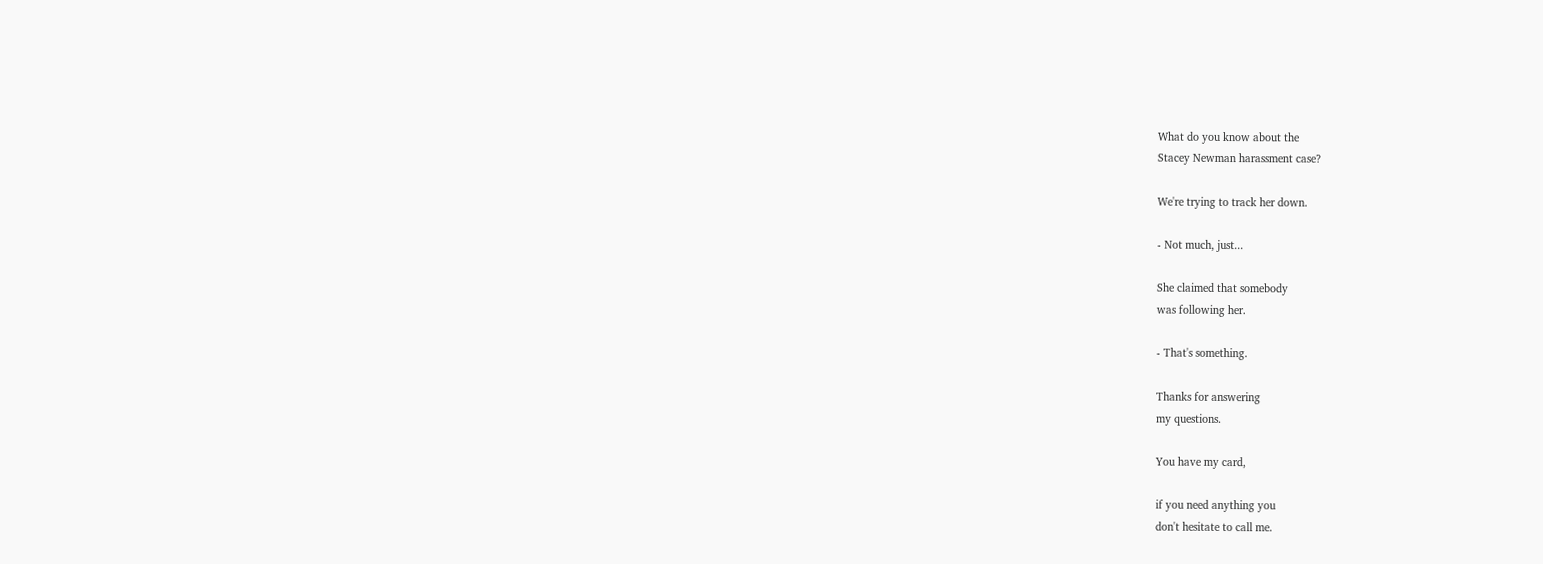What do you know about the
Stacey Newman harassment case?

We're trying to track her down.

- Not much, just...

She claimed that somebody
was following her.

- That's something.

Thanks for answering
my questions.

You have my card,

if you need anything you
don't hesitate to call me.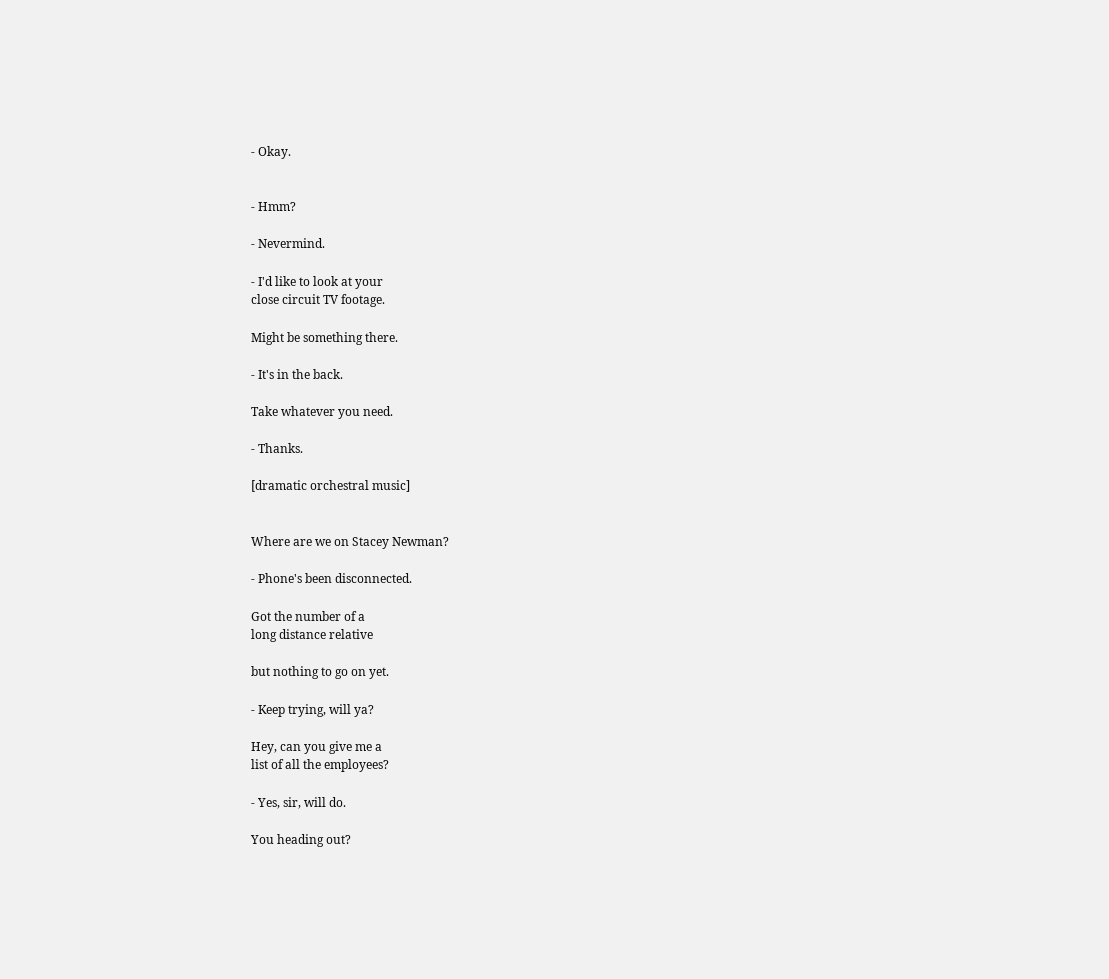- Okay.


- Hmm?

- Nevermind.

- I'd like to look at your
close circuit TV footage.

Might be something there.

- It's in the back.

Take whatever you need.

- Thanks.

[dramatic orchestral music]


Where are we on Stacey Newman?

- Phone's been disconnected.

Got the number of a
long distance relative

but nothing to go on yet.

- Keep trying, will ya?

Hey, can you give me a
list of all the employees?

- Yes, sir, will do.

You heading out?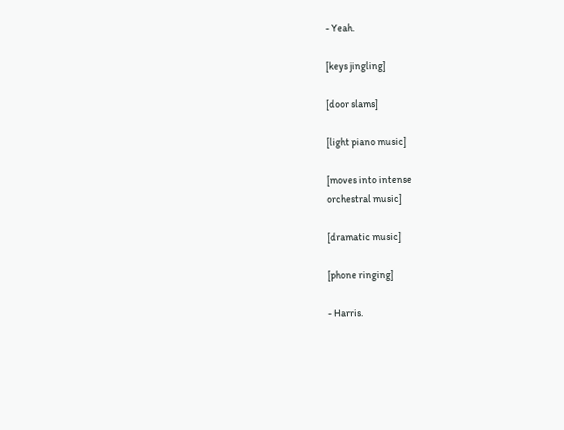- Yeah.

[keys jingling]

[door slams]

[light piano music]

[moves into intense
orchestral music]

[dramatic music]

[phone ringing]

- Harris.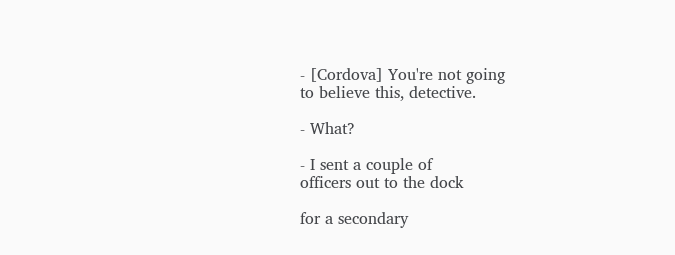- [Cordova] You're not going
to believe this, detective.

- What?

- I sent a couple of
officers out to the dock

for a secondary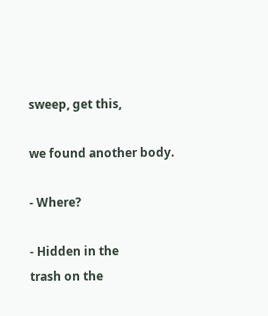sweep, get this,

we found another body.

- Where?

- Hidden in the
trash on the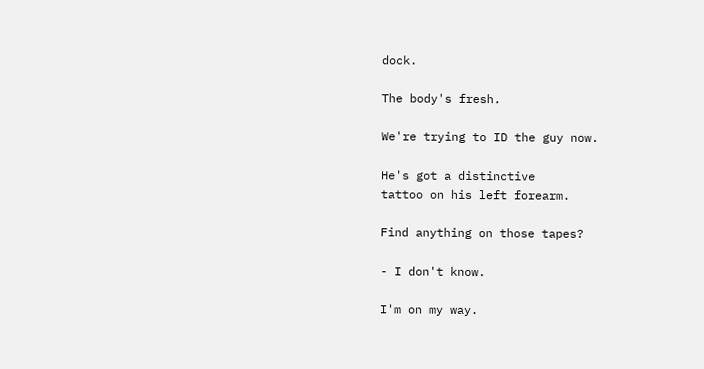dock.

The body's fresh.

We're trying to ID the guy now.

He's got a distinctive
tattoo on his left forearm.

Find anything on those tapes?

- I don't know.

I'm on my way.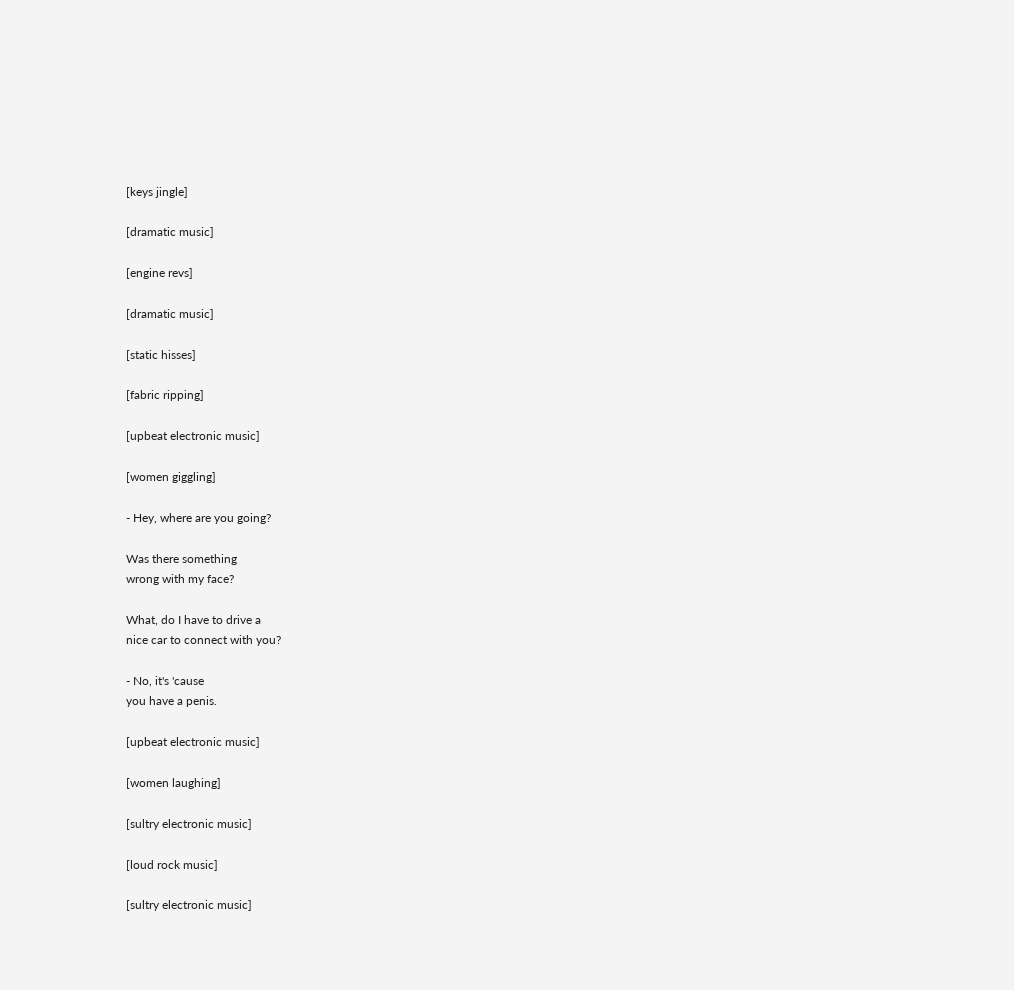[keys jingle]

[dramatic music]

[engine revs]

[dramatic music]

[static hisses]

[fabric ripping]

[upbeat electronic music]

[women giggling]

- Hey, where are you going?

Was there something
wrong with my face?

What, do I have to drive a
nice car to connect with you?

- No, it's 'cause
you have a penis.

[upbeat electronic music]

[women laughing]

[sultry electronic music]

[loud rock music]

[sultry electronic music]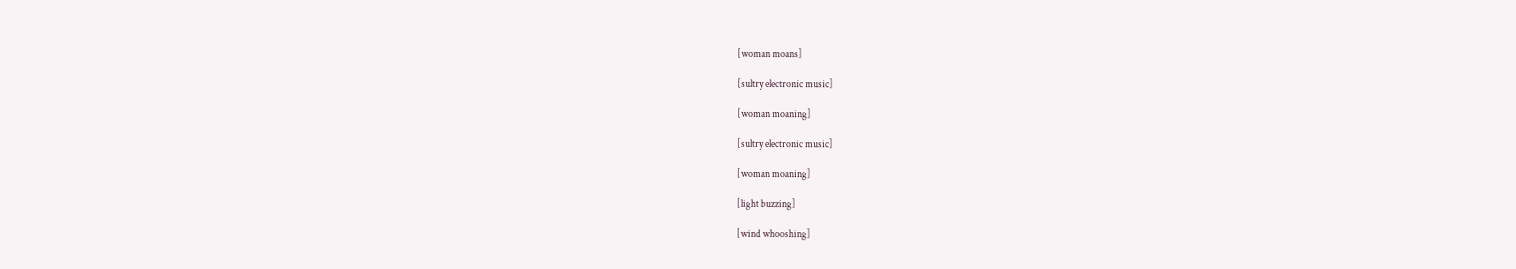[woman moans]

[sultry electronic music]

[woman moaning]

[sultry electronic music]

[woman moaning]

[light buzzing]

[wind whooshing]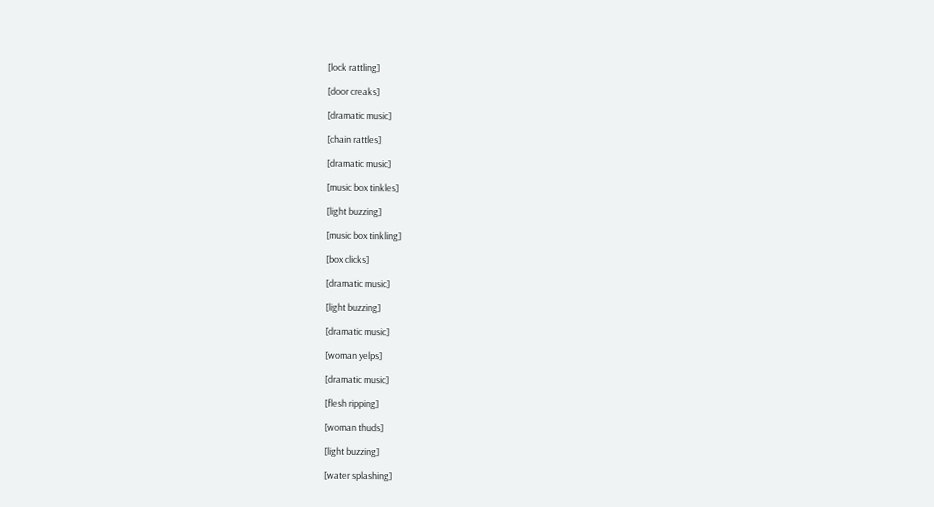[lock rattling]

[door creaks]

[dramatic music]

[chain rattles]

[dramatic music]

[music box tinkles]

[light buzzing]

[music box tinkling]

[box clicks]

[dramatic music]

[light buzzing]

[dramatic music]

[woman yelps]

[dramatic music]

[flesh ripping]

[woman thuds]

[light buzzing]

[water splashing]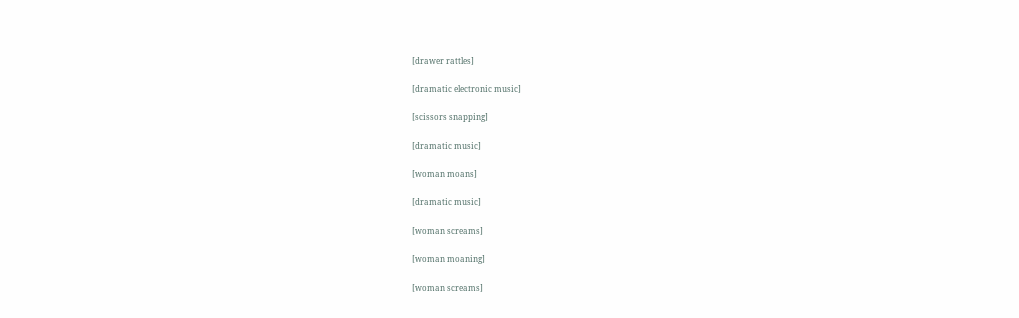[drawer rattles]

[dramatic electronic music]

[scissors snapping]

[dramatic music]

[woman moans]

[dramatic music]

[woman screams]

[woman moaning]

[woman screams]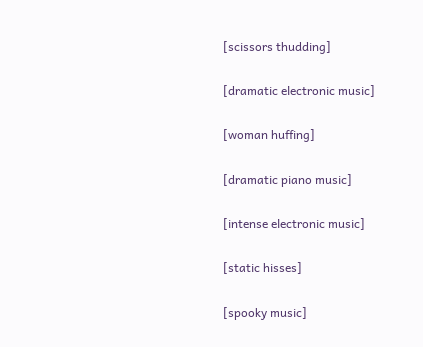[scissors thudding]

[dramatic electronic music]

[woman huffing]

[dramatic piano music]

[intense electronic music]

[static hisses]

[spooky music]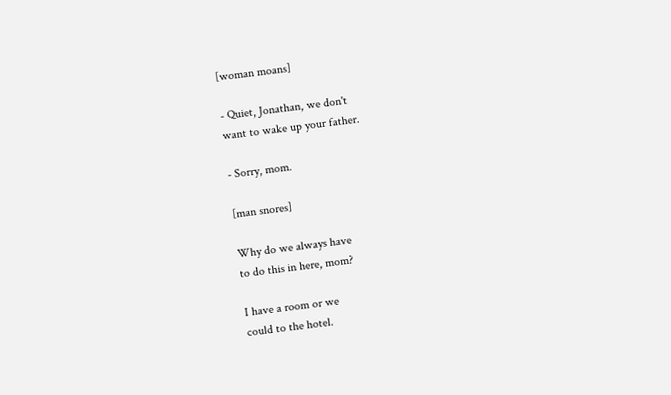[woman moans]

- Quiet, Jonathan, we don't
want to wake up your father.

- Sorry, mom.

[man snores]

Why do we always have
to do this in here, mom?

I have a room or we
could to the hotel.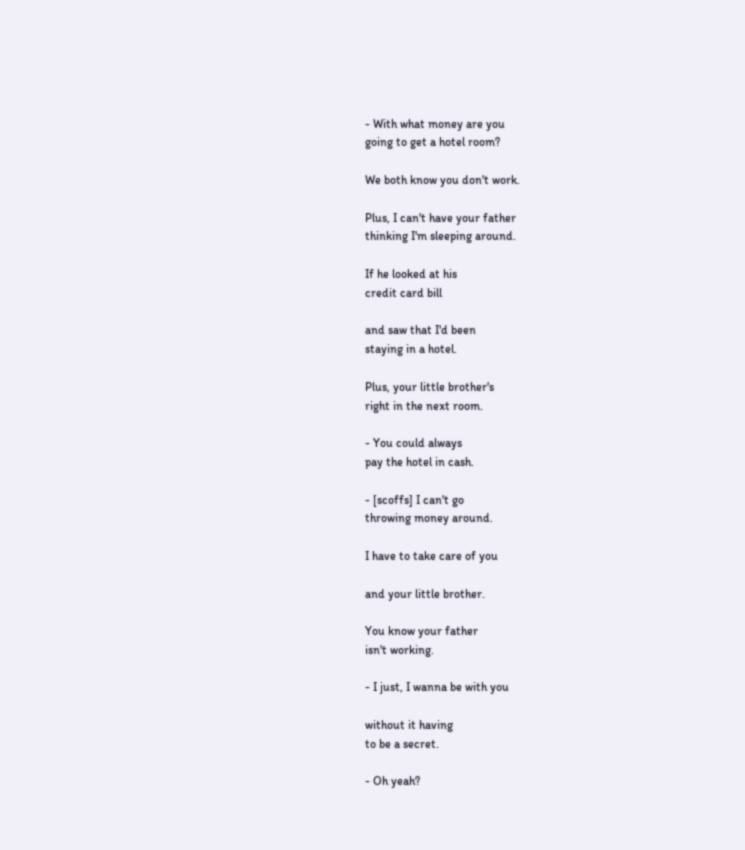- With what money are you
going to get a hotel room?

We both know you don't work.

Plus, I can't have your father
thinking I'm sleeping around.

If he looked at his
credit card bill

and saw that I'd been
staying in a hotel.

Plus, your little brother's
right in the next room.

- You could always
pay the hotel in cash.

- [scoffs] I can't go
throwing money around.

I have to take care of you

and your little brother.

You know your father
isn't working.

- I just, I wanna be with you

without it having
to be a secret.

- Oh yeah?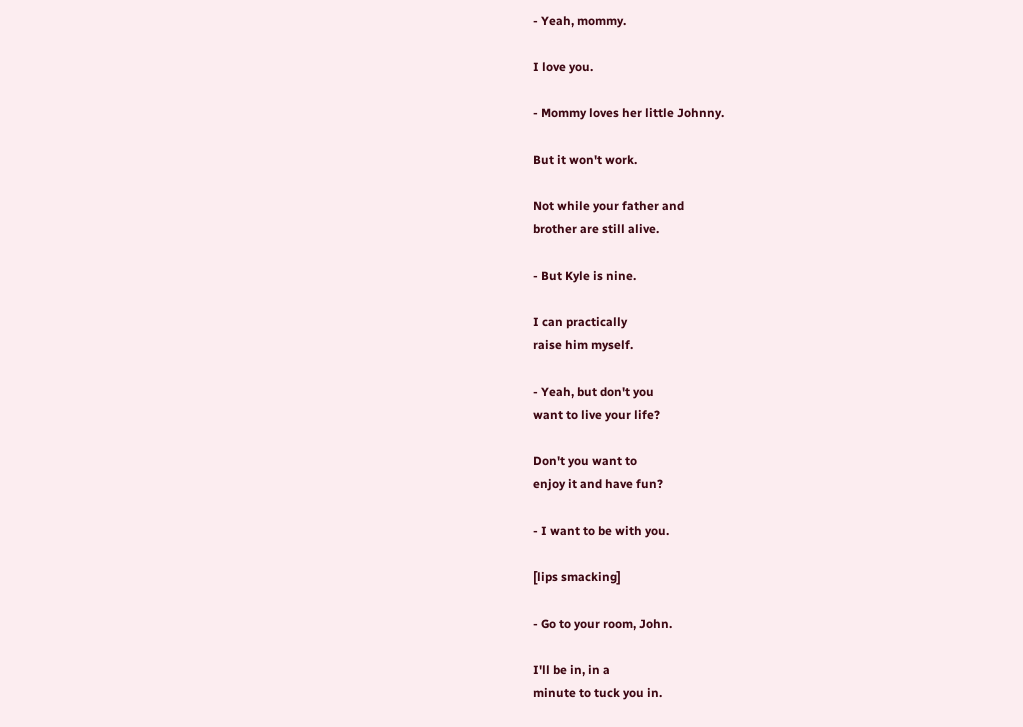- Yeah, mommy.

I love you.

- Mommy loves her little Johnny.

But it won't work.

Not while your father and
brother are still alive.

- But Kyle is nine.

I can practically
raise him myself.

- Yeah, but don't you
want to live your life?

Don't you want to
enjoy it and have fun?

- I want to be with you.

[lips smacking]

- Go to your room, John.

I'll be in, in a
minute to tuck you in.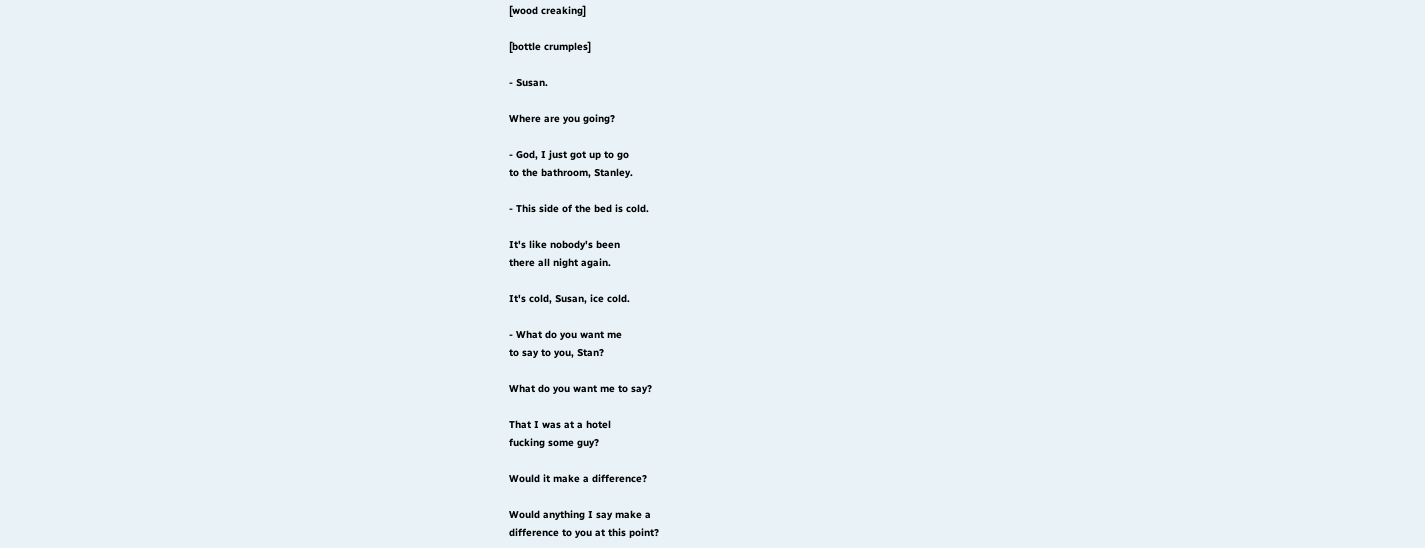[wood creaking]

[bottle crumples]

- Susan.

Where are you going?

- God, I just got up to go
to the bathroom, Stanley.

- This side of the bed is cold.

It's like nobody's been
there all night again.

It's cold, Susan, ice cold.

- What do you want me
to say to you, Stan?

What do you want me to say?

That I was at a hotel
fucking some guy?

Would it make a difference?

Would anything I say make a
difference to you at this point?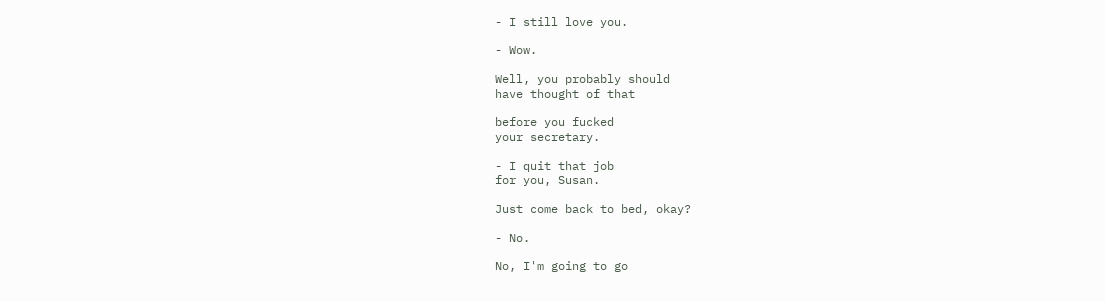- I still love you.

- Wow.

Well, you probably should
have thought of that

before you fucked
your secretary.

- I quit that job
for you, Susan.

Just come back to bed, okay?

- No.

No, I'm going to go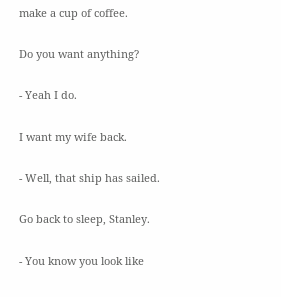make a cup of coffee.

Do you want anything?

- Yeah I do.

I want my wife back.

- Well, that ship has sailed.

Go back to sleep, Stanley.

- You know you look like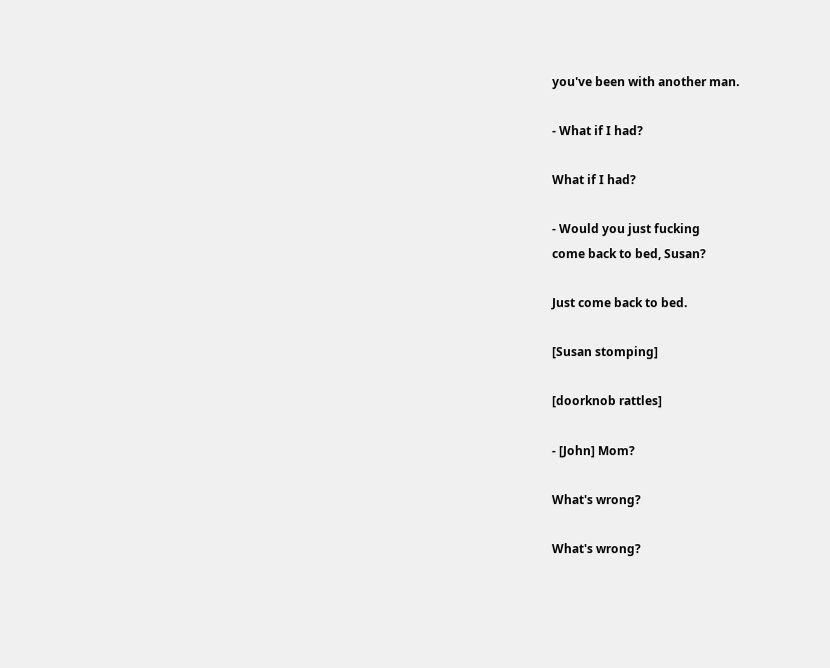you've been with another man.

- What if I had?

What if I had?

- Would you just fucking
come back to bed, Susan?

Just come back to bed.

[Susan stomping]

[doorknob rattles]

- [John] Mom?

What's wrong?

What's wrong?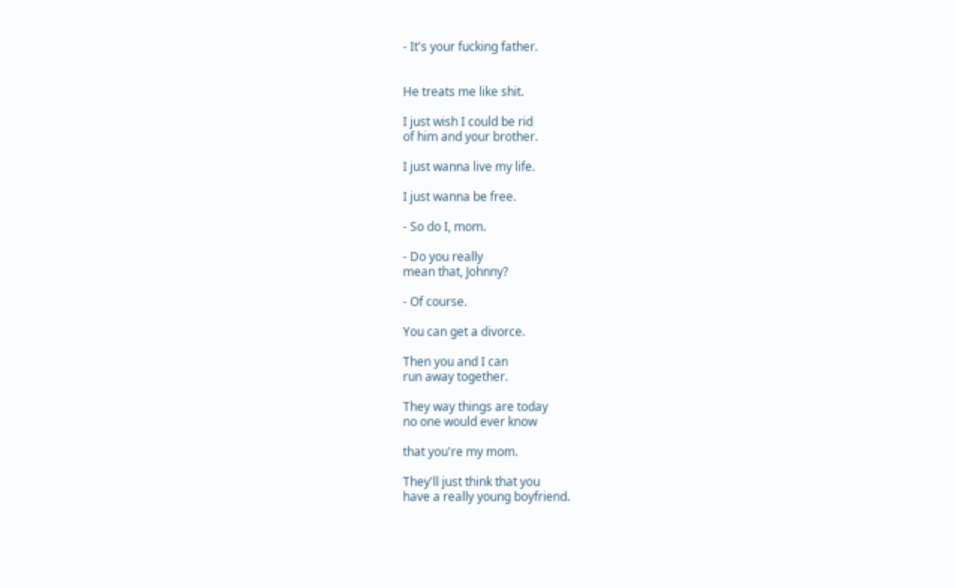- It's your fucking father.


He treats me like shit.

I just wish I could be rid
of him and your brother.

I just wanna live my life.

I just wanna be free.

- So do I, mom.

- Do you really
mean that, Johnny?

- Of course.

You can get a divorce.

Then you and I can
run away together.

They way things are today
no one would ever know

that you're my mom.

They'll just think that you
have a really young boyfriend.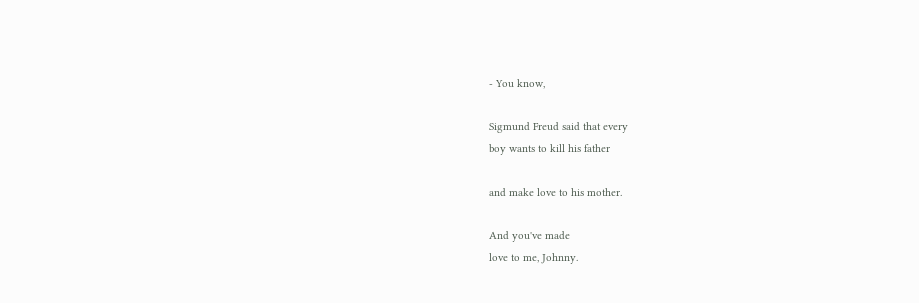- You know,

Sigmund Freud said that every
boy wants to kill his father

and make love to his mother.

And you've made
love to me, Johnny.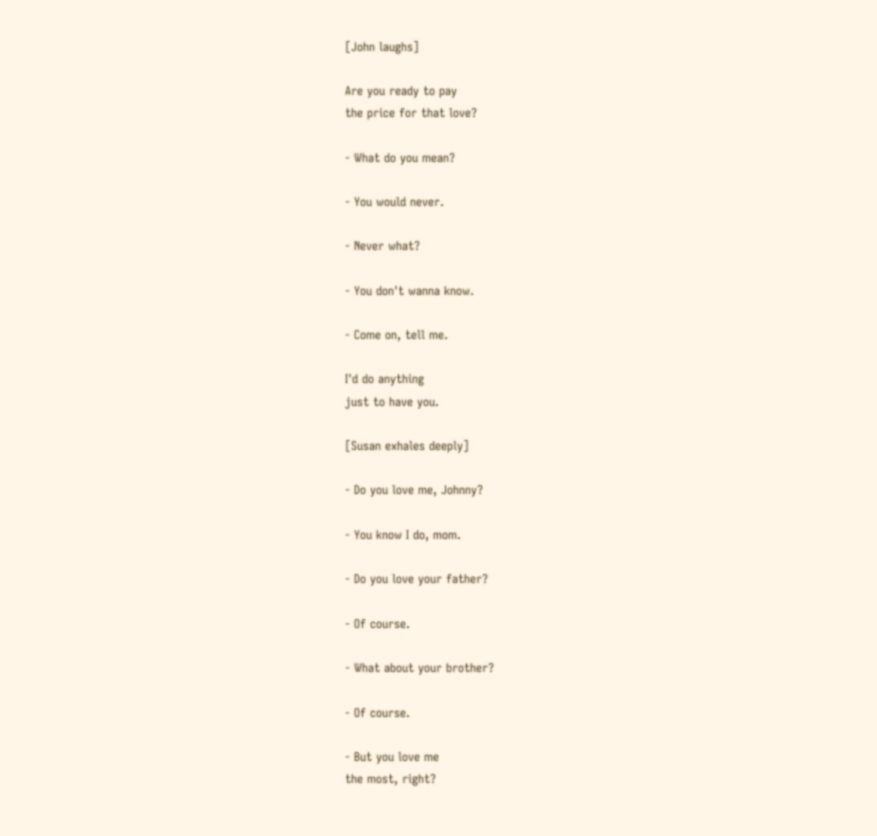[John laughs]

Are you ready to pay
the price for that love?

- What do you mean?

- You would never.

- Never what?

- You don't wanna know.

- Come on, tell me.

I'd do anything
just to have you.

[Susan exhales deeply]

- Do you love me, Johnny?

- You know I do, mom.

- Do you love your father?

- Of course.

- What about your brother?

- Of course.

- But you love me
the most, right?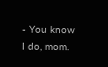- You know I do, mom.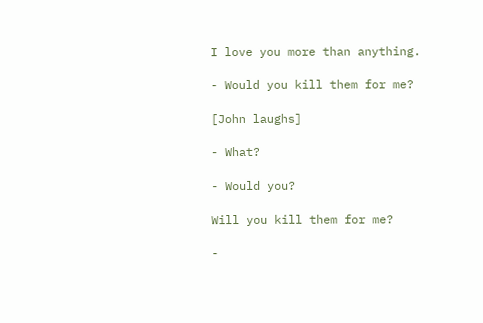I love you more than anything.

- Would you kill them for me?

[John laughs]

- What?

- Would you?

Will you kill them for me?

-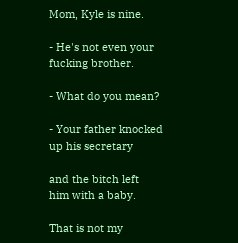Mom, Kyle is nine.

- He's not even your
fucking brother.

- What do you mean?

- Your father knocked
up his secretary

and the bitch left
him with a baby.

That is not my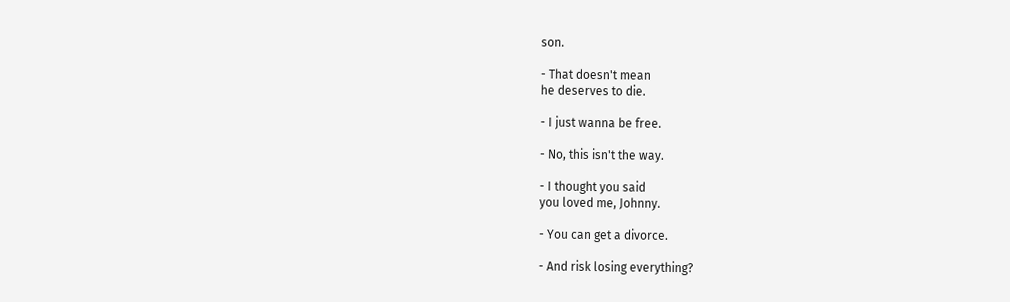son.

- That doesn't mean
he deserves to die.

- I just wanna be free.

- No, this isn't the way.

- I thought you said
you loved me, Johnny.

- You can get a divorce.

- And risk losing everything?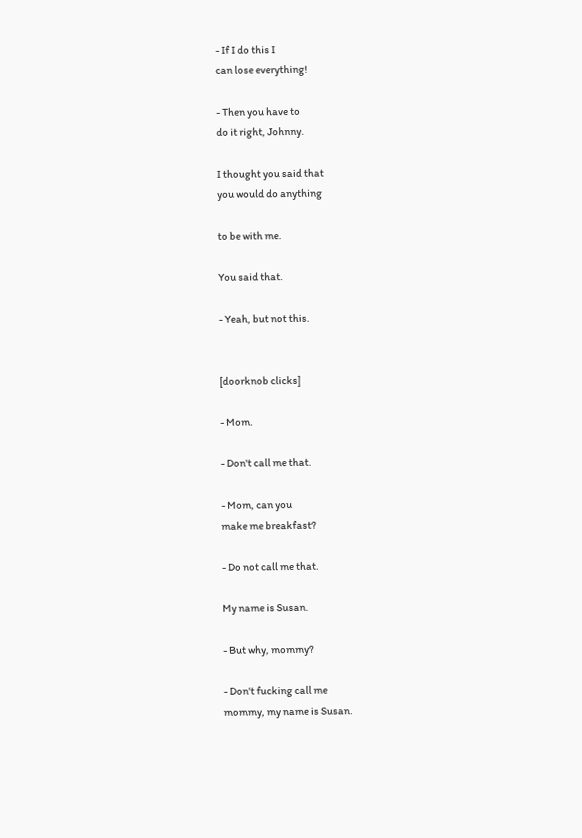- If I do this I
can lose everything!

- Then you have to
do it right, Johnny.

I thought you said that
you would do anything

to be with me.

You said that.

- Yeah, but not this.


[doorknob clicks]

- Mom.

- Don't call me that.

- Mom, can you
make me breakfast?

- Do not call me that.

My name is Susan.

- But why, mommy?

- Don't fucking call me
mommy, my name is Susan.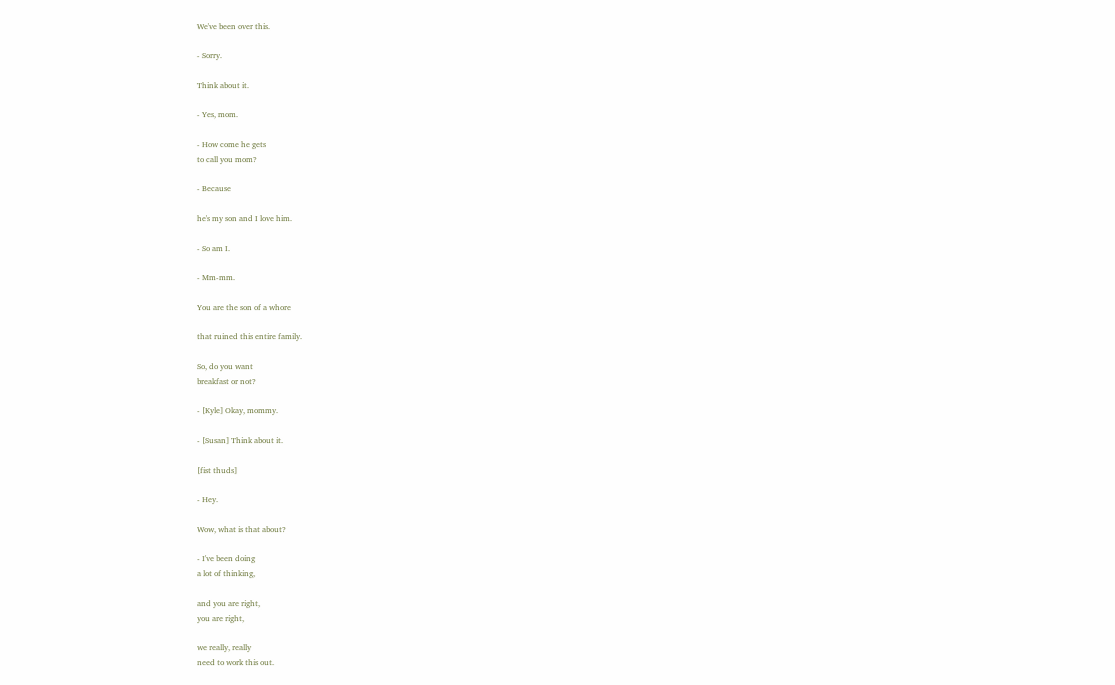We've been over this.

- Sorry.

Think about it.

- Yes, mom.

- How come he gets
to call you mom?

- Because

he's my son and I love him.

- So am I.

- Mm-mm.

You are the son of a whore

that ruined this entire family.

So, do you want
breakfast or not?

- [Kyle] Okay, mommy.

- [Susan] Think about it.

[fist thuds]

- Hey.

Wow, what is that about?

- I've been doing
a lot of thinking,

and you are right,
you are right,

we really, really
need to work this out.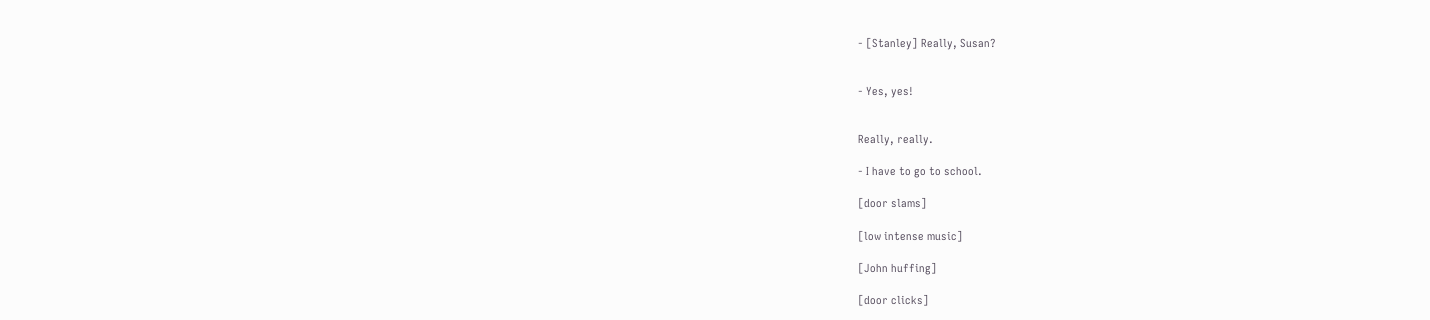- [Stanley] Really, Susan?


- Yes, yes!


Really, really.

- I have to go to school.

[door slams]

[low intense music]

[John huffing]

[door clicks]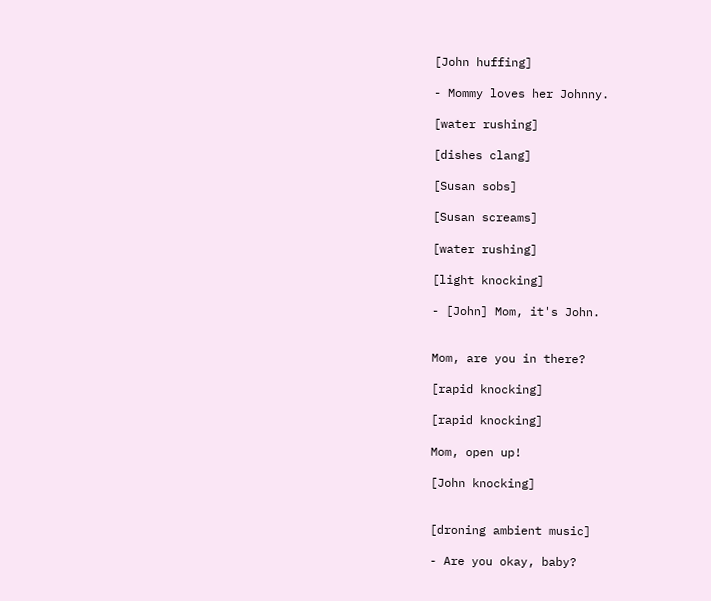[John huffing]

- Mommy loves her Johnny.

[water rushing]

[dishes clang]

[Susan sobs]

[Susan screams]

[water rushing]

[light knocking]

- [John] Mom, it's John.


Mom, are you in there?

[rapid knocking]

[rapid knocking]

Mom, open up!

[John knocking]


[droning ambient music]

- Are you okay, baby?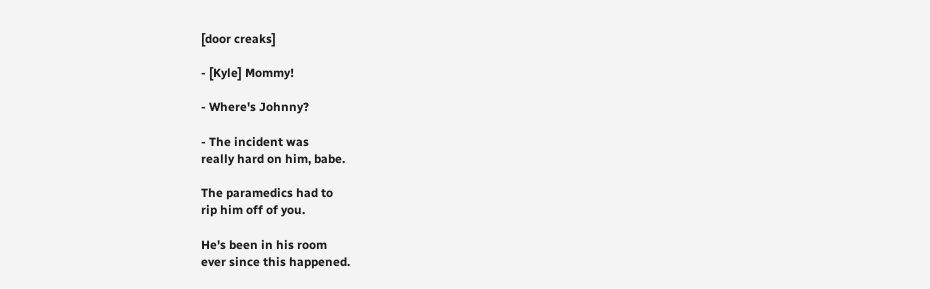[door creaks]

- [Kyle] Mommy!

- Where's Johnny?

- The incident was
really hard on him, babe.

The paramedics had to
rip him off of you.

He's been in his room
ever since this happened.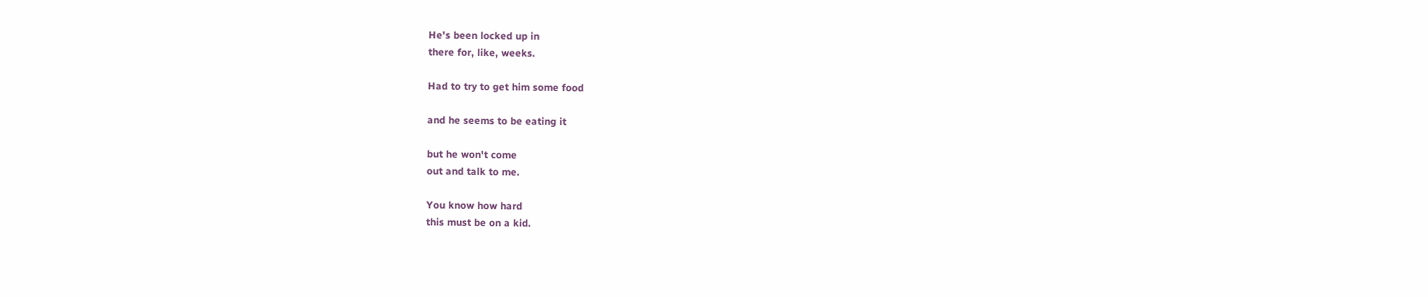He's been locked up in
there for, like, weeks.

Had to try to get him some food

and he seems to be eating it

but he won't come
out and talk to me.

You know how hard
this must be on a kid.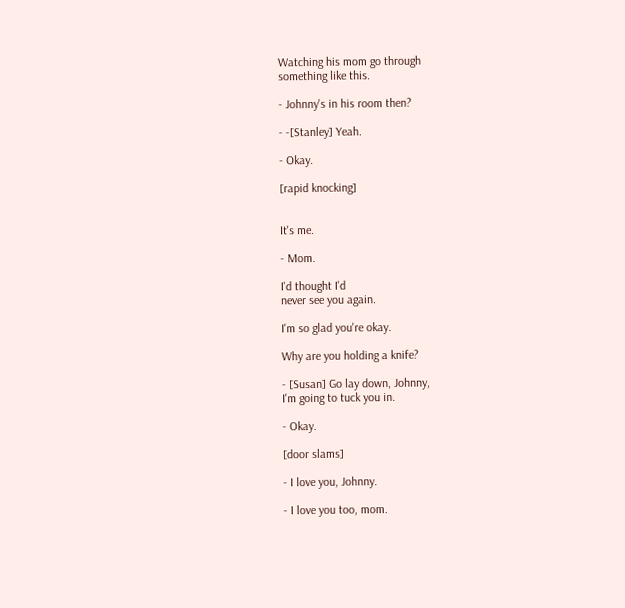Watching his mom go through
something like this.

- Johnny's in his room then?

- -[Stanley] Yeah.

- Okay.

[rapid knocking]


It's me.

- Mom.

I'd thought I'd
never see you again.

I'm so glad you're okay.

Why are you holding a knife?

- [Susan] Go lay down, Johnny,
I'm going to tuck you in.

- Okay.

[door slams]

- I love you, Johnny.

- I love you too, mom.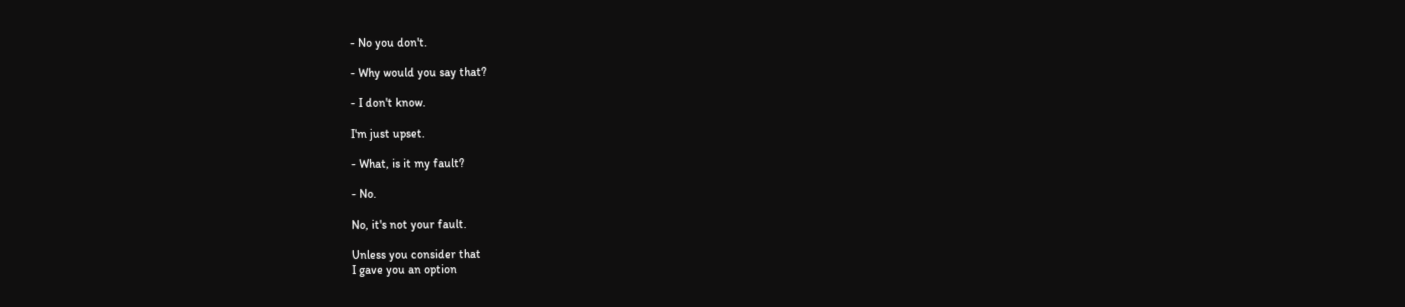- No you don't.

- Why would you say that?

- I don't know.

I'm just upset.

- What, is it my fault?

- No.

No, it's not your fault.

Unless you consider that
I gave you an option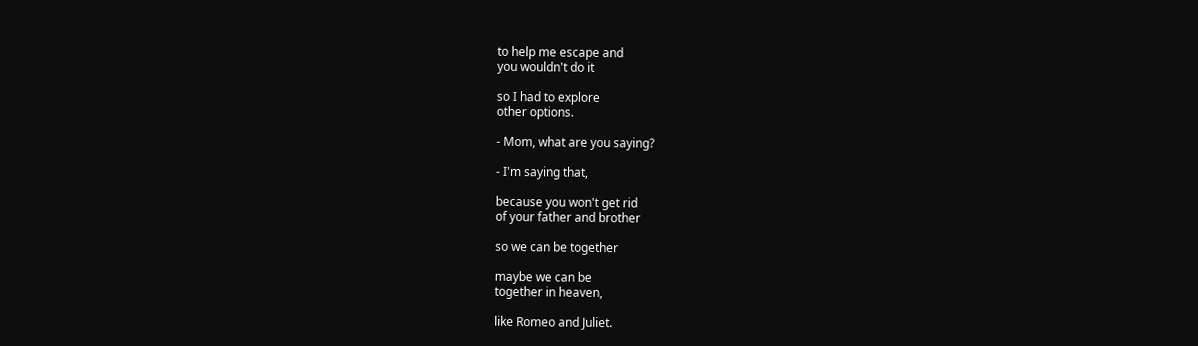to help me escape and
you wouldn't do it

so I had to explore
other options.

- Mom, what are you saying?

- I'm saying that,

because you won't get rid
of your father and brother

so we can be together

maybe we can be
together in heaven,

like Romeo and Juliet.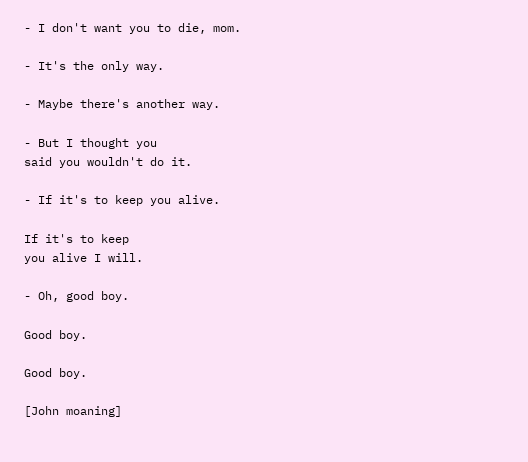- I don't want you to die, mom.

- It's the only way.

- Maybe there's another way.

- But I thought you
said you wouldn't do it.

- If it's to keep you alive.

If it's to keep
you alive I will.

- Oh, good boy.

Good boy.

Good boy.

[John moaning]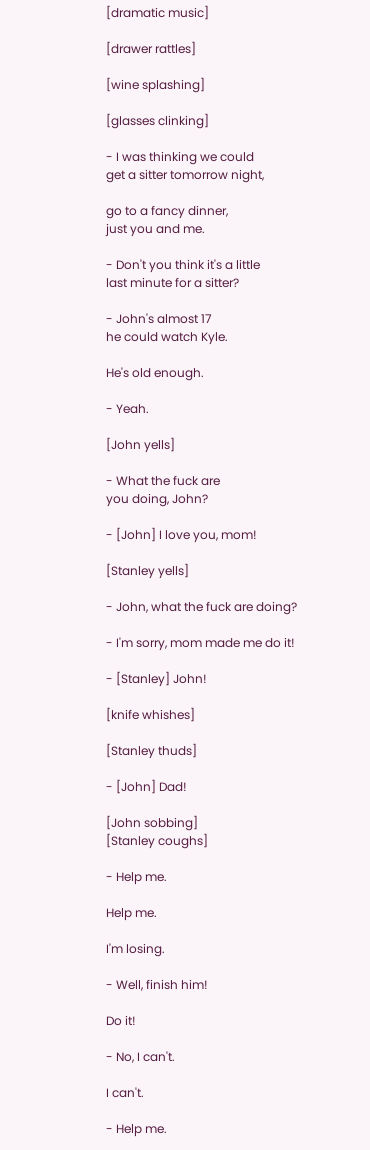[dramatic music]

[drawer rattles]

[wine splashing]

[glasses clinking]

- I was thinking we could
get a sitter tomorrow night,

go to a fancy dinner,
just you and me.

- Don't you think it's a little
last minute for a sitter?

- John's almost 17
he could watch Kyle.

He's old enough.

- Yeah.

[John yells]

- What the fuck are
you doing, John?

- [John] I love you, mom!

[Stanley yells]

- John, what the fuck are doing?

- I'm sorry, mom made me do it!

- [Stanley] John!

[knife whishes]

[Stanley thuds]

- [John] Dad!

[John sobbing]
[Stanley coughs]

- Help me.

Help me.

I'm losing.

- Well, finish him!

Do it!

- No, I can't.

I can't.

- Help me.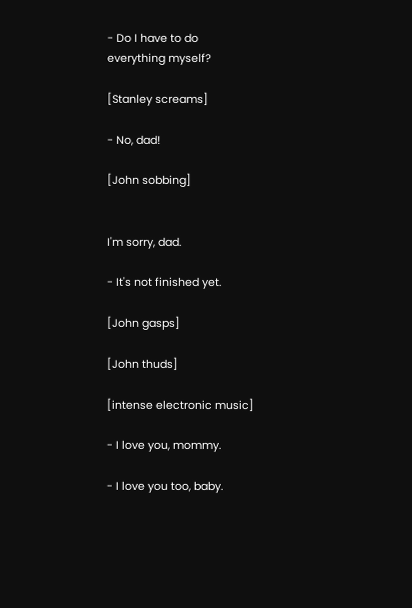- Do I have to do
everything myself?

[Stanley screams]

- No, dad!

[John sobbing]


I'm sorry, dad.

- It's not finished yet.

[John gasps]

[John thuds]

[intense electronic music]

- I love you, mommy.

- I love you too, baby.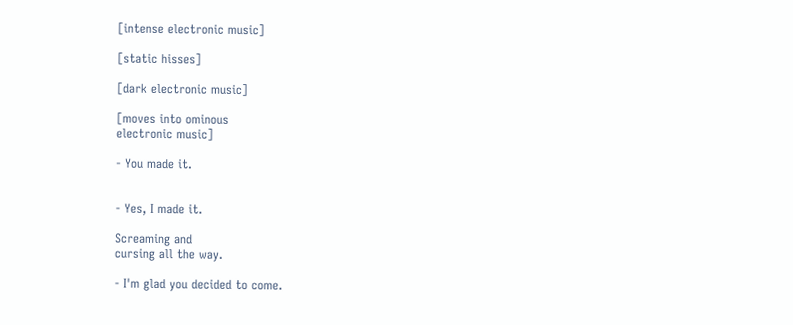[intense electronic music]

[static hisses]

[dark electronic music]

[moves into ominous
electronic music]

- You made it.


- Yes, I made it.

Screaming and
cursing all the way.

- I'm glad you decided to come.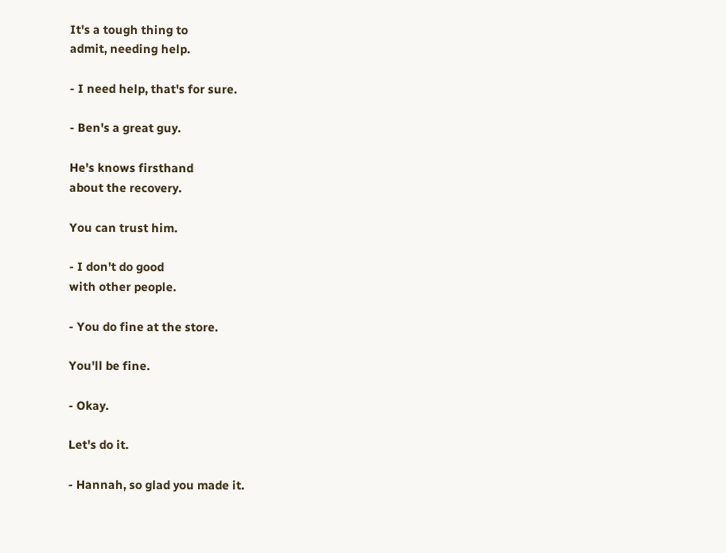It's a tough thing to
admit, needing help.

- I need help, that's for sure.

- Ben's a great guy.

He's knows firsthand
about the recovery.

You can trust him.

- I don't do good
with other people.

- You do fine at the store.

You'll be fine.

- Okay.

Let's do it.

- Hannah, so glad you made it.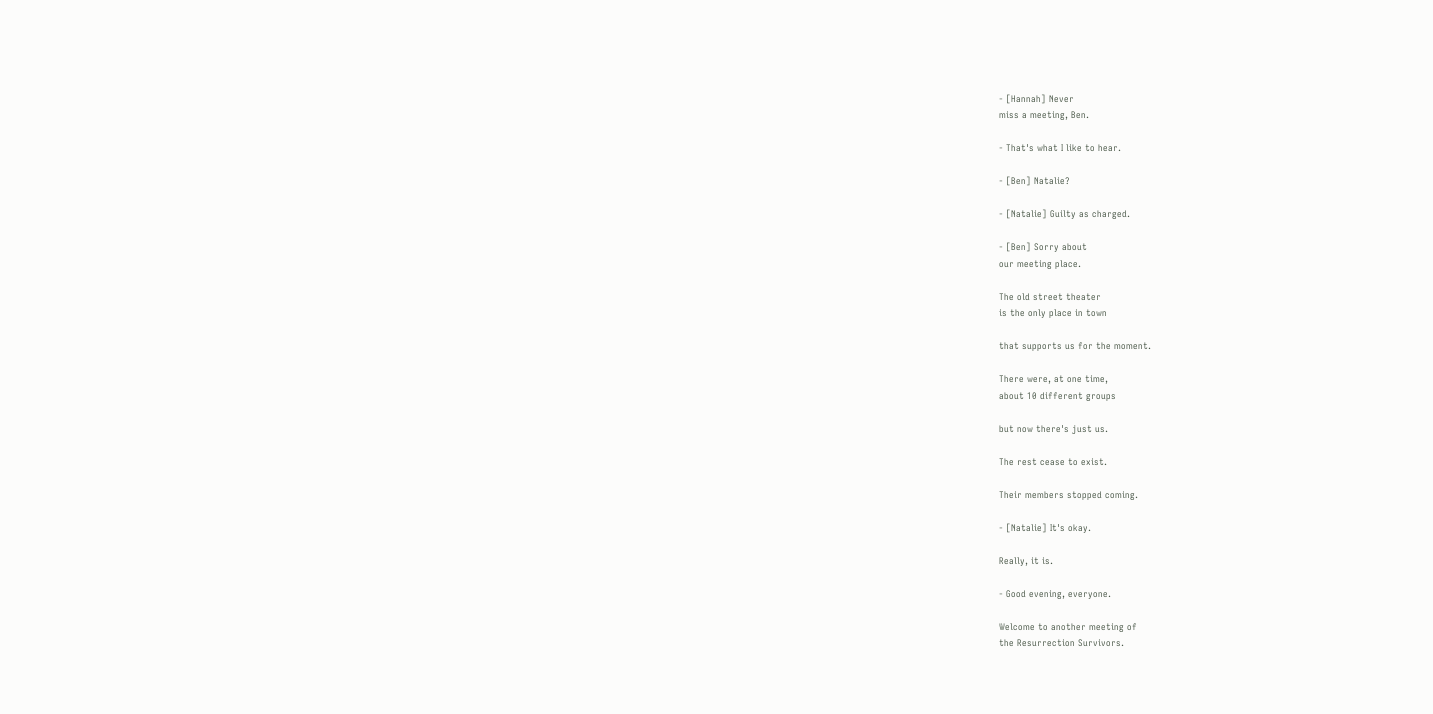- [Hannah] Never
miss a meeting, Ben.

- That's what I like to hear.

- [Ben] Natalie?

- [Natalie] Guilty as charged.

- [Ben] Sorry about
our meeting place.

The old street theater
is the only place in town

that supports us for the moment.

There were, at one time,
about 10 different groups

but now there's just us.

The rest cease to exist.

Their members stopped coming.

- [Natalie] It's okay.

Really, it is.

- Good evening, everyone.

Welcome to another meeting of
the Resurrection Survivors.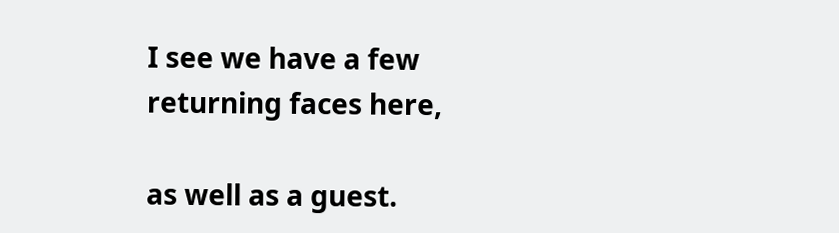I see we have a few
returning faces here,

as well as a guest.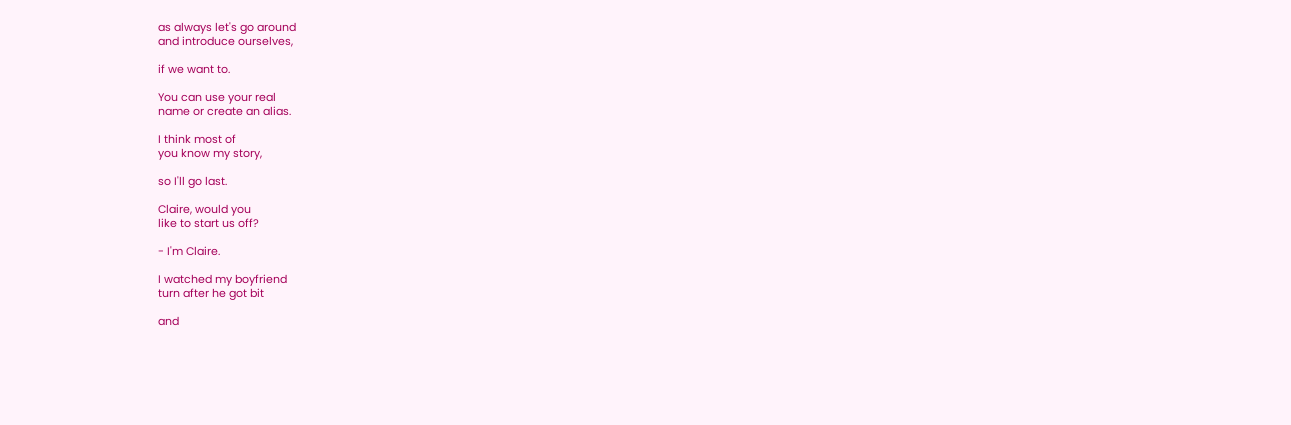as always let's go around
and introduce ourselves,

if we want to.

You can use your real
name or create an alias.

I think most of
you know my story,

so I'll go last.

Claire, would you
like to start us off?

- I'm Claire.

I watched my boyfriend
turn after he got bit

and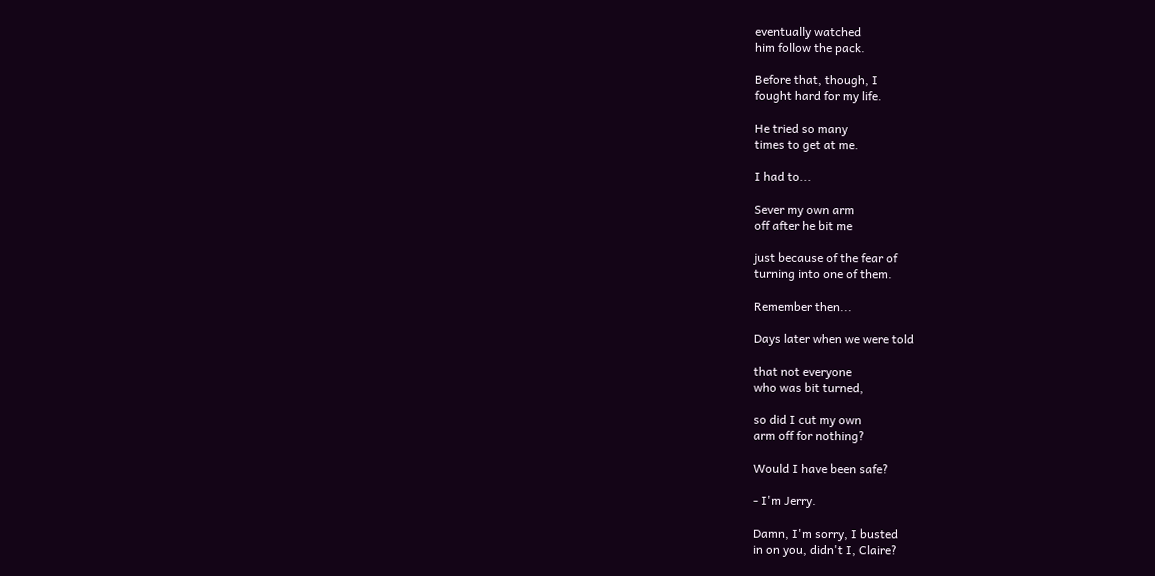eventually watched
him follow the pack.

Before that, though, I
fought hard for my life.

He tried so many
times to get at me.

I had to...

Sever my own arm
off after he bit me

just because of the fear of
turning into one of them.

Remember then...

Days later when we were told

that not everyone
who was bit turned,

so did I cut my own
arm off for nothing?

Would I have been safe?

- I'm Jerry.

Damn, I'm sorry, I busted
in on you, didn't I, Claire?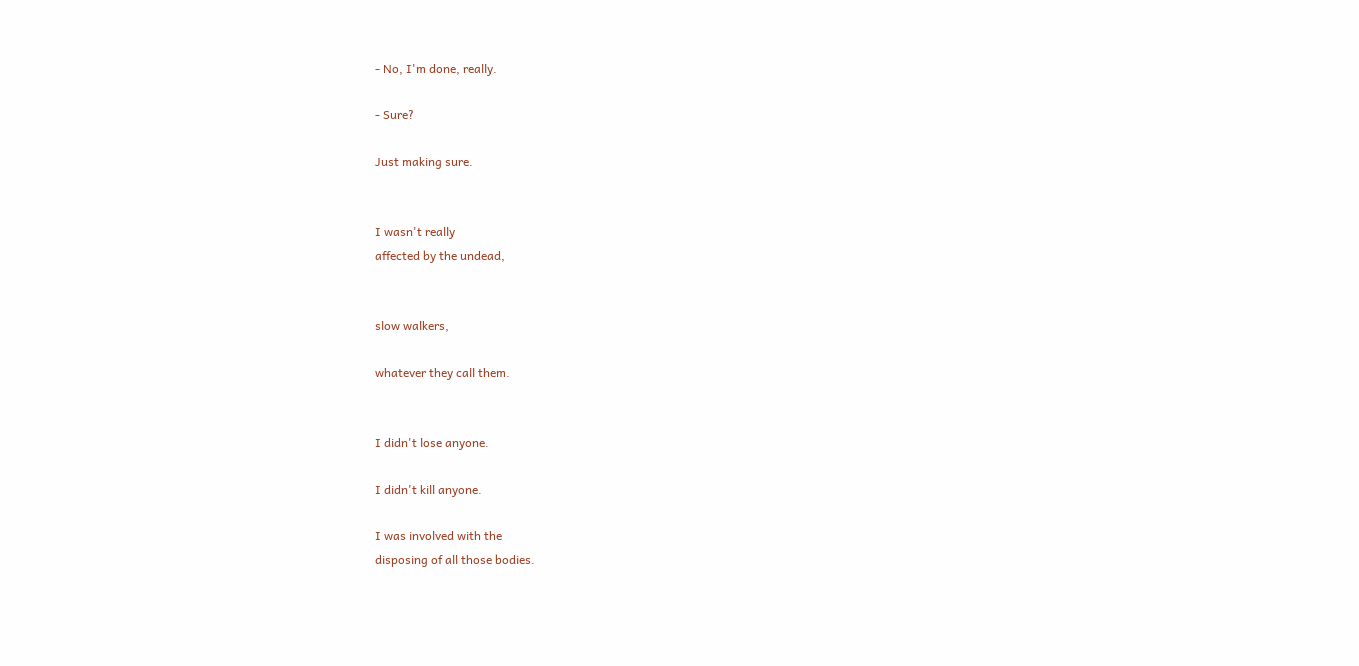- No, I'm done, really.

- Sure?

Just making sure.


I wasn't really
affected by the undead,


slow walkers,

whatever they call them.


I didn't lose anyone.

I didn't kill anyone.

I was involved with the
disposing of all those bodies.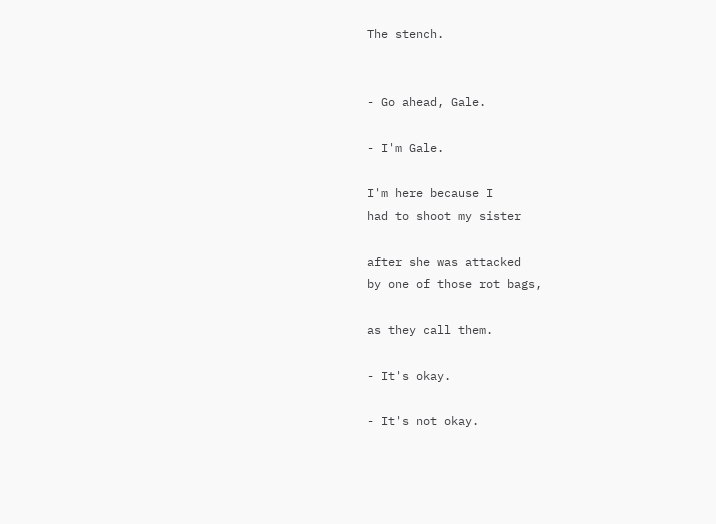The stench.


- Go ahead, Gale.

- I'm Gale.

I'm here because I
had to shoot my sister

after she was attacked
by one of those rot bags,

as they call them.

- It's okay.

- It's not okay.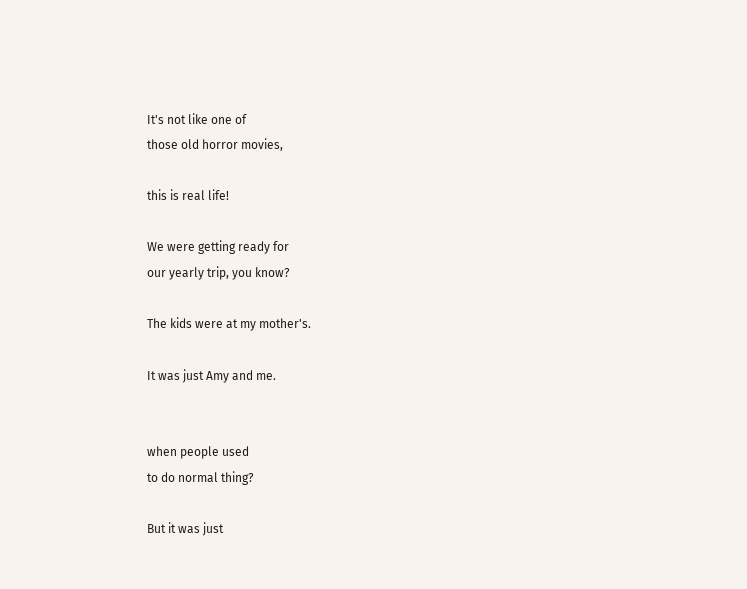It's not like one of
those old horror movies,

this is real life!

We were getting ready for
our yearly trip, you know?

The kids were at my mother's.

It was just Amy and me.


when people used
to do normal thing?

But it was just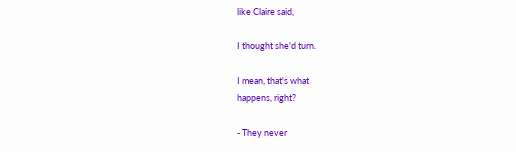like Claire said,

I thought she'd turn.

I mean, that's what
happens, right?

- They never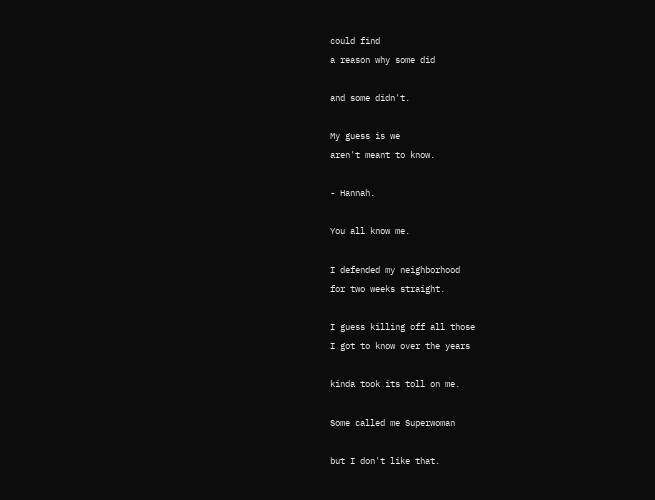could find
a reason why some did

and some didn't.

My guess is we
aren't meant to know.

- Hannah.

You all know me.

I defended my neighborhood
for two weeks straight.

I guess killing off all those
I got to know over the years

kinda took its toll on me.

Some called me Superwoman

but I don't like that.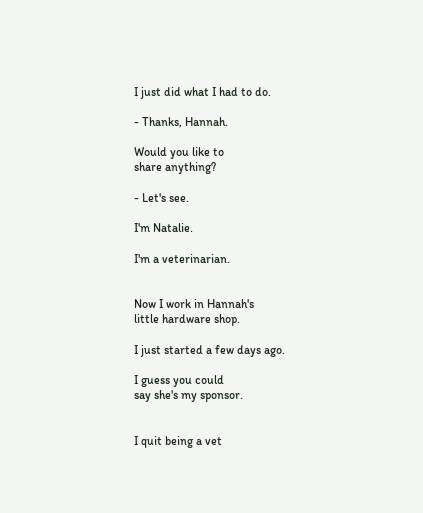I just did what I had to do.

- Thanks, Hannah.

Would you like to
share anything?

- Let's see.

I'm Natalie.

I'm a veterinarian.


Now I work in Hannah's
little hardware shop.

I just started a few days ago.

I guess you could
say she's my sponsor.


I quit being a vet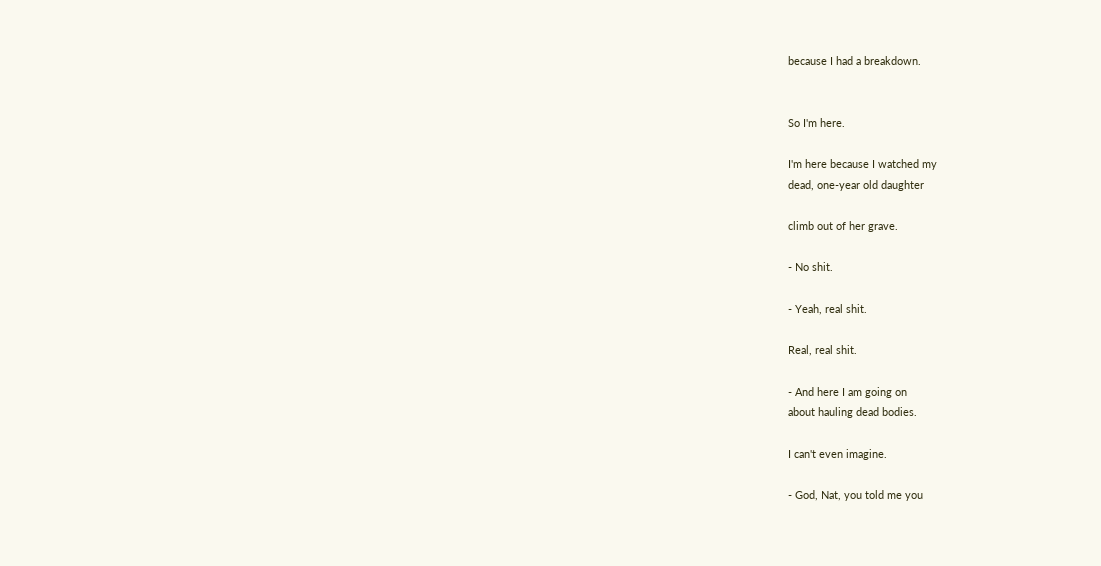because I had a breakdown.


So I'm here.

I'm here because I watched my
dead, one-year old daughter

climb out of her grave.

- No shit.

- Yeah, real shit.

Real, real shit.

- And here I am going on
about hauling dead bodies.

I can't even imagine.

- God, Nat, you told me you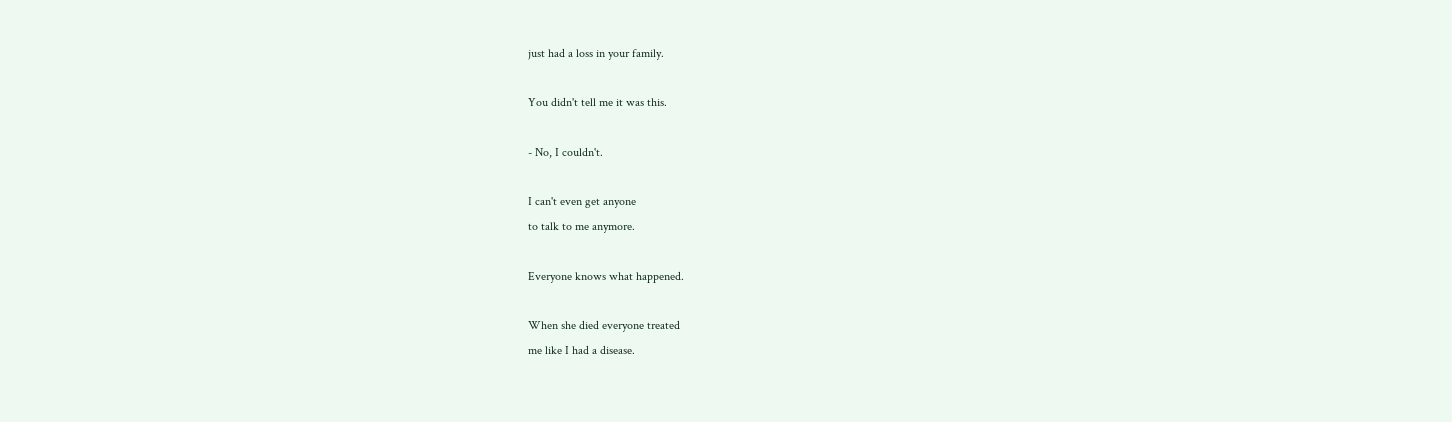just had a loss in your family.

You didn't tell me it was this.

- No, I couldn't.

I can't even get anyone
to talk to me anymore.

Everyone knows what happened.

When she died everyone treated
me like I had a disease.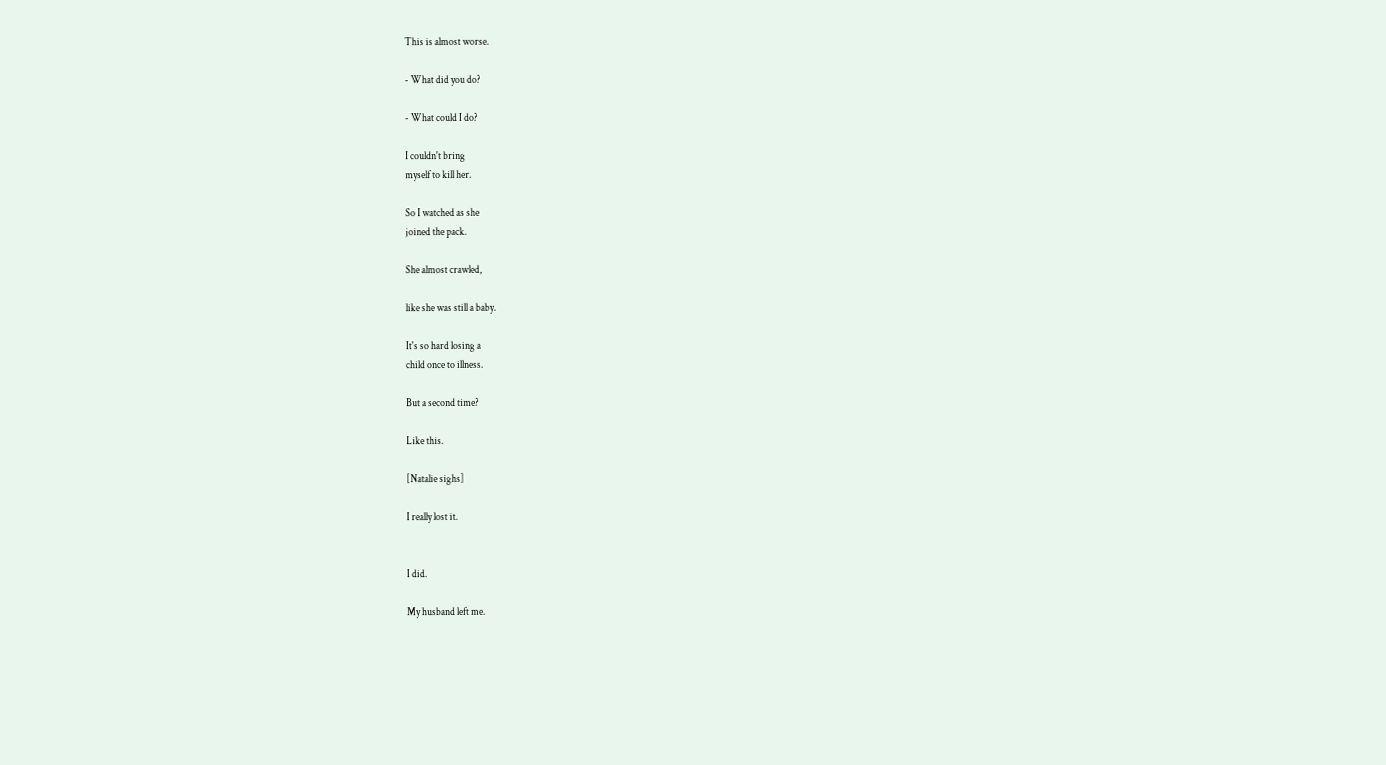This is almost worse.

- What did you do?

- What could I do?

I couldn't bring
myself to kill her.

So I watched as she
joined the pack.

She almost crawled,

like she was still a baby.

It's so hard losing a
child once to illness.

But a second time?

Like this.

[Natalie sighs]

I really lost it.


I did.

My husband left me.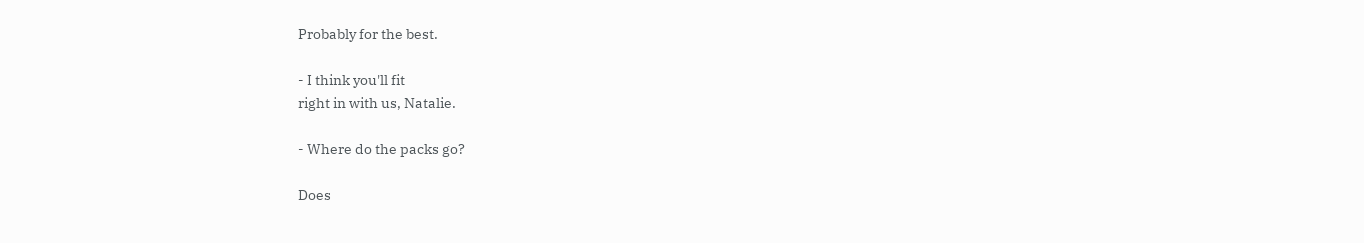Probably for the best.

- I think you'll fit
right in with us, Natalie.

- Where do the packs go?

Does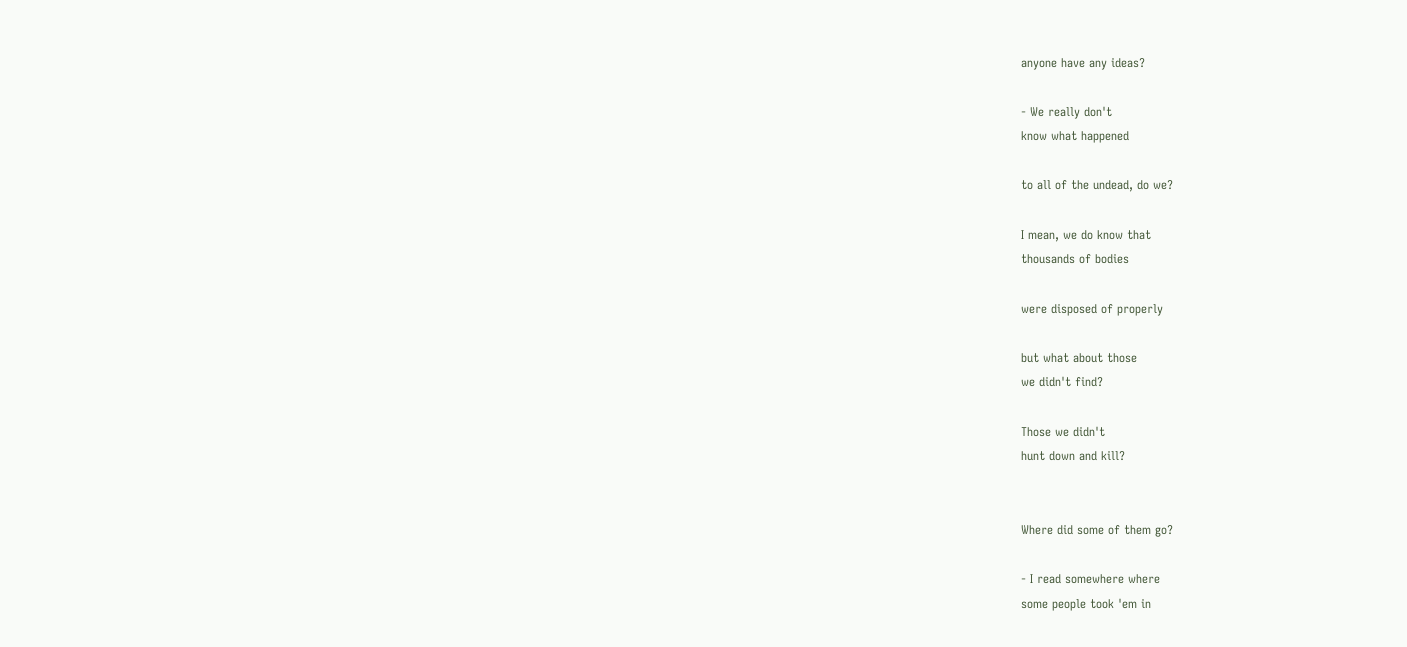anyone have any ideas?

- We really don't
know what happened

to all of the undead, do we?

I mean, we do know that
thousands of bodies

were disposed of properly

but what about those
we didn't find?

Those we didn't
hunt down and kill?


Where did some of them go?

- I read somewhere where
some people took 'em in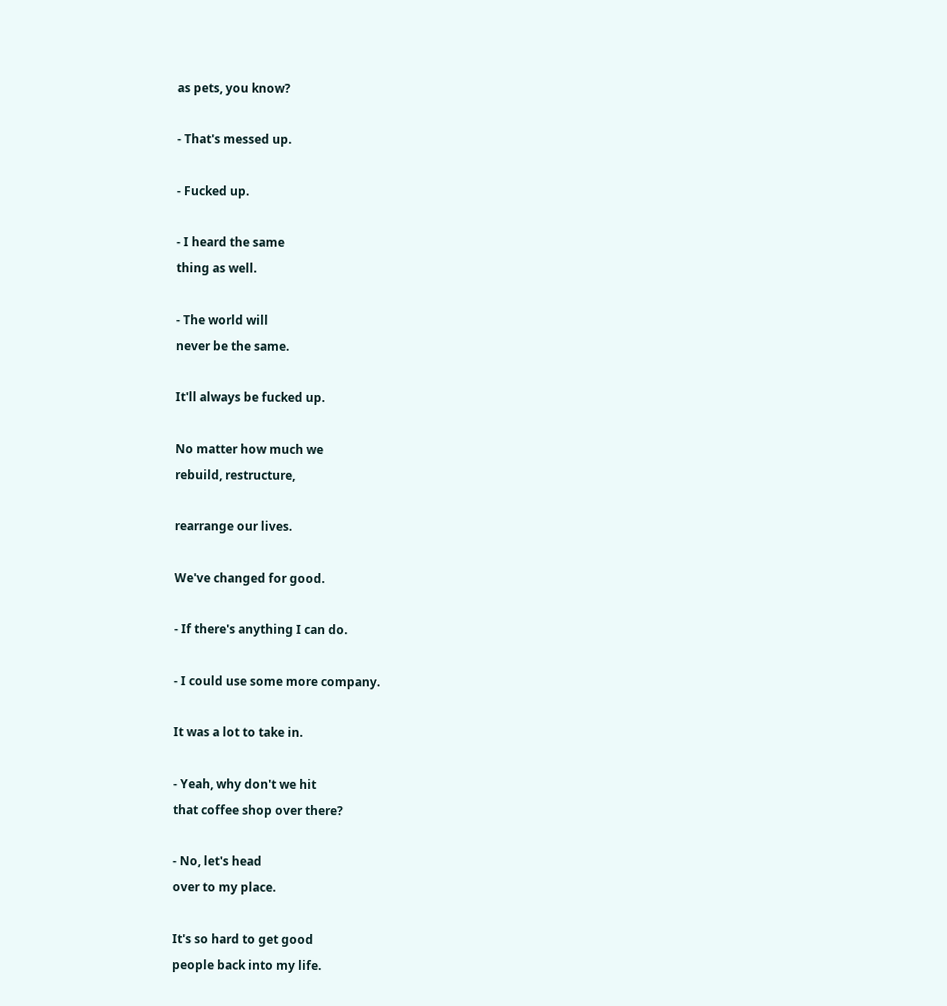as pets, you know?

- That's messed up.

- Fucked up.

- I heard the same
thing as well.

- The world will
never be the same.

It'll always be fucked up.

No matter how much we
rebuild, restructure,

rearrange our lives.

We've changed for good.

- If there's anything I can do.

- I could use some more company.

It was a lot to take in.

- Yeah, why don't we hit
that coffee shop over there?

- No, let's head
over to my place.

It's so hard to get good
people back into my life.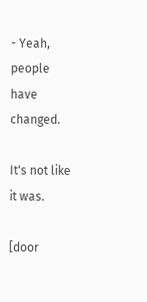- Yeah, people have changed.

It's not like it was.

[door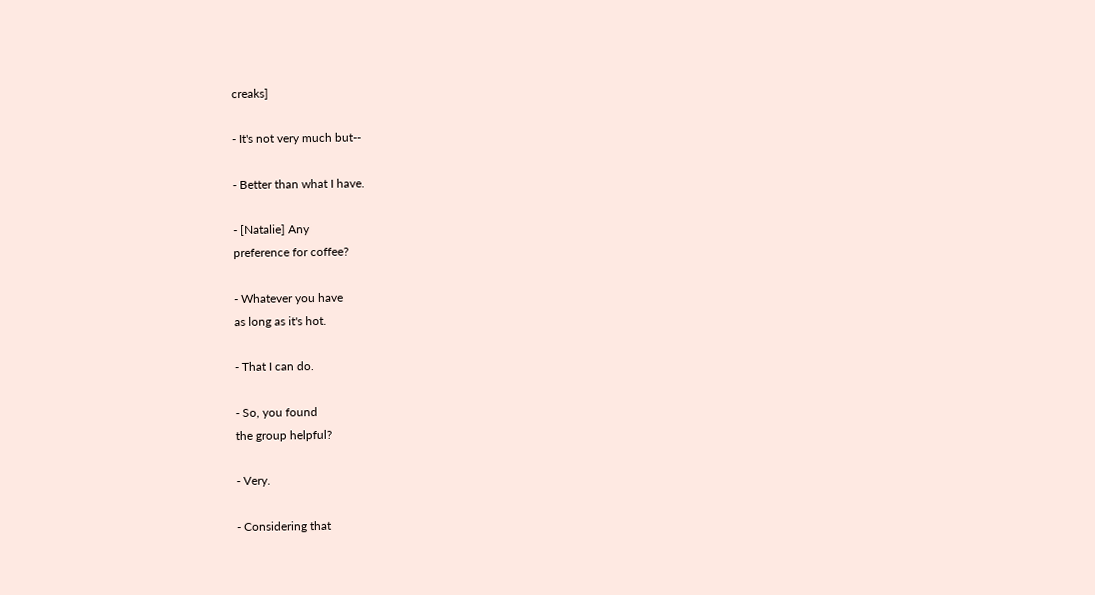creaks]

- It's not very much but--

- Better than what I have.

- [Natalie] Any
preference for coffee?

- Whatever you have
as long as it's hot.

- That I can do.

- So, you found
the group helpful?

- Very.

- Considering that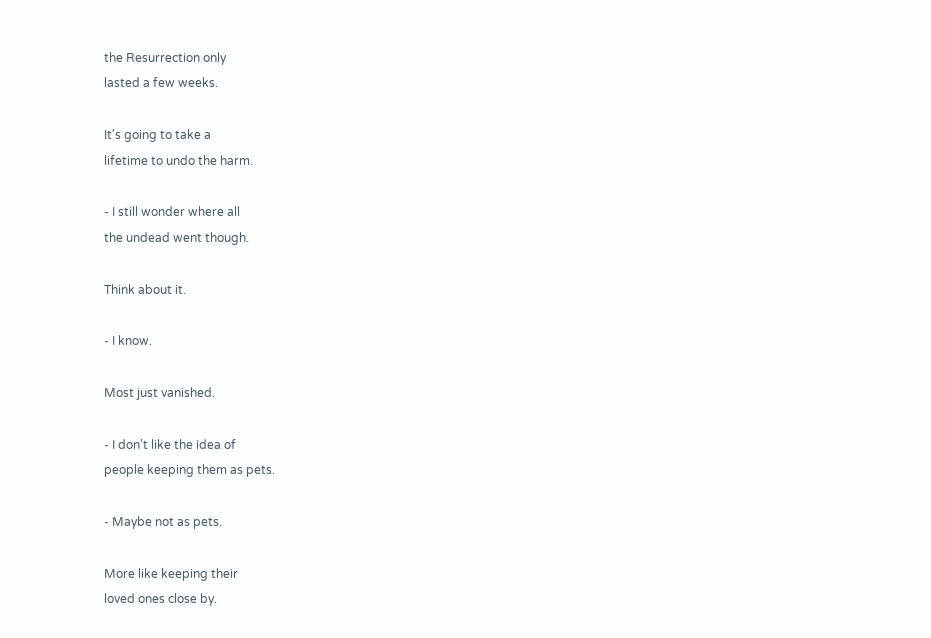the Resurrection only
lasted a few weeks.

It's going to take a
lifetime to undo the harm.

- I still wonder where all
the undead went though.

Think about it.

- I know.

Most just vanished.

- I don't like the idea of
people keeping them as pets.

- Maybe not as pets.

More like keeping their
loved ones close by.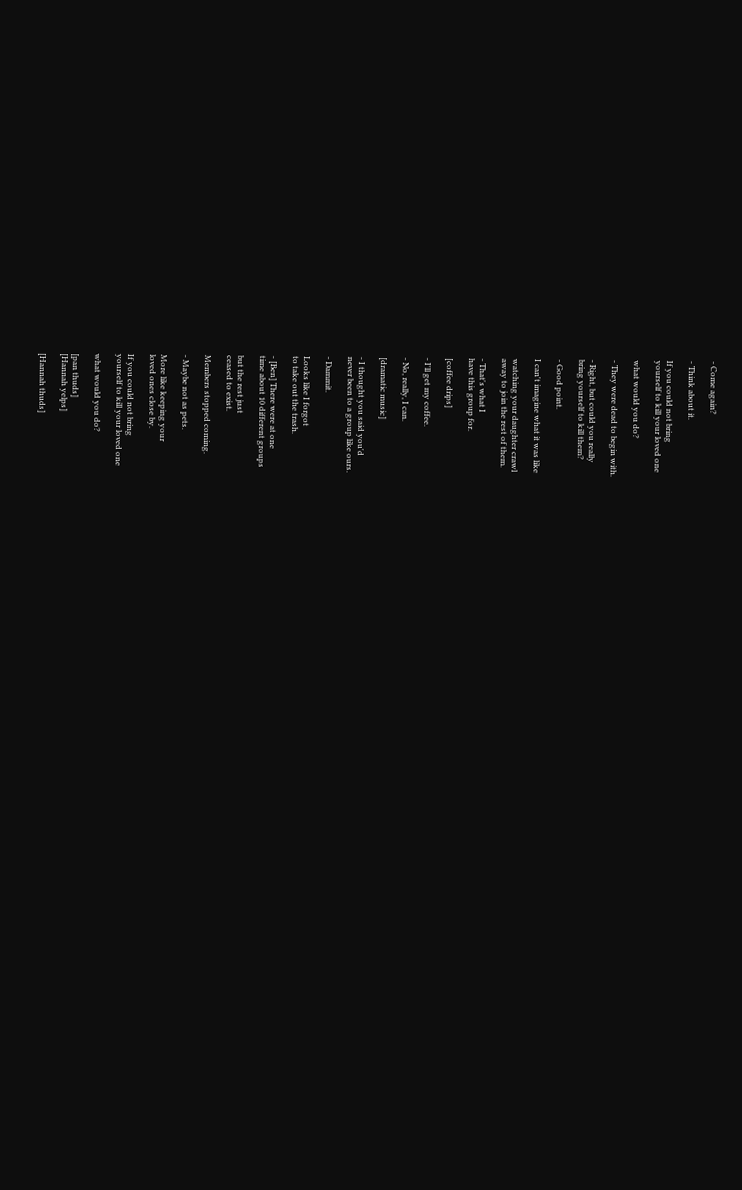- Come again?

- Think about it.

If you could not bring
yourself to kill your loved one

what would you do?

- They were dead to begin with.

- Right, but could you really
bring yourself to kill them?

- Good point.

I can't imagine what it was like

watching your daughter crawl
away to join the rest of them.

- That's what I
have this group for.

[coffee drips]

- I'll get my coffee.

- No, really, I can.

[dramatic music]

- I thought you said you'd
never been to a group like ours.

- Dammit.

Looks like I forgot
to take out the trash.

- [Ben] There were at one
time about 10 different groups

but the rest just
ceased to exist.

Members stopped coming.

- Maybe not as pets.

More like keeping your
loved ones close by.

If you could not bring
yourself to kill your loved one

what would you do?

[pan thuds]
[Hannah yelps]

[Hannah thuds]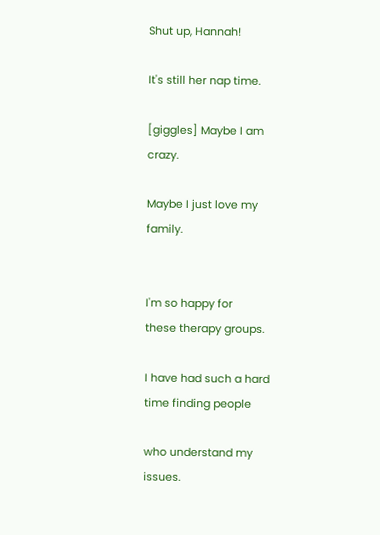Shut up, Hannah!

It's still her nap time.

[giggles] Maybe I am crazy.

Maybe I just love my family.


I'm so happy for
these therapy groups.

I have had such a hard
time finding people

who understand my issues.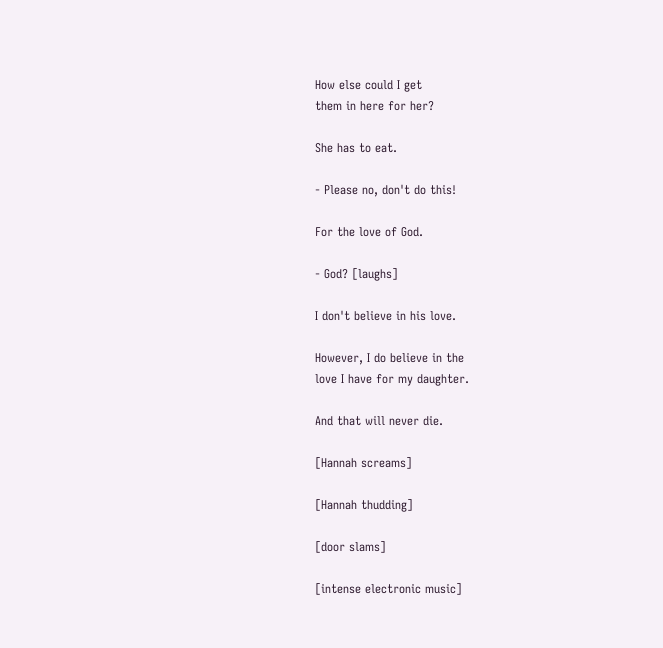How else could I get
them in here for her?

She has to eat.

- Please no, don't do this!

For the love of God.

- God? [laughs]

I don't believe in his love.

However, I do believe in the
love I have for my daughter.

And that will never die.

[Hannah screams]

[Hannah thudding]

[door slams]

[intense electronic music]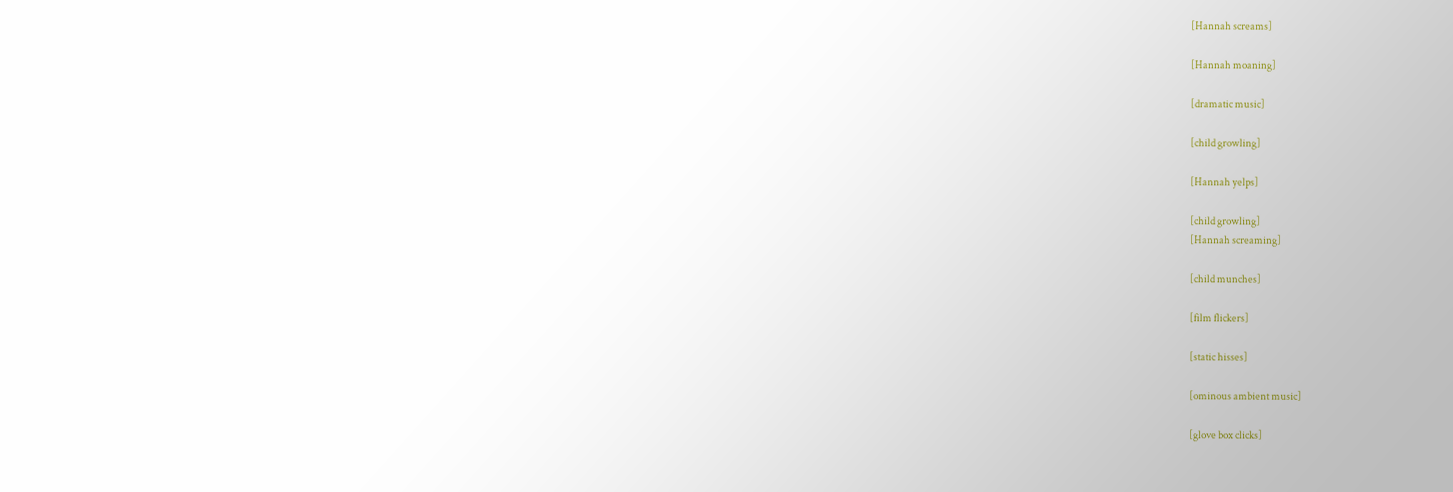[Hannah screams]

[Hannah moaning]

[dramatic music]

[child growling]

[Hannah yelps]

[child growling]
[Hannah screaming]

[child munches]

[film flickers]

[static hisses]

[ominous ambient music]

[glove box clicks]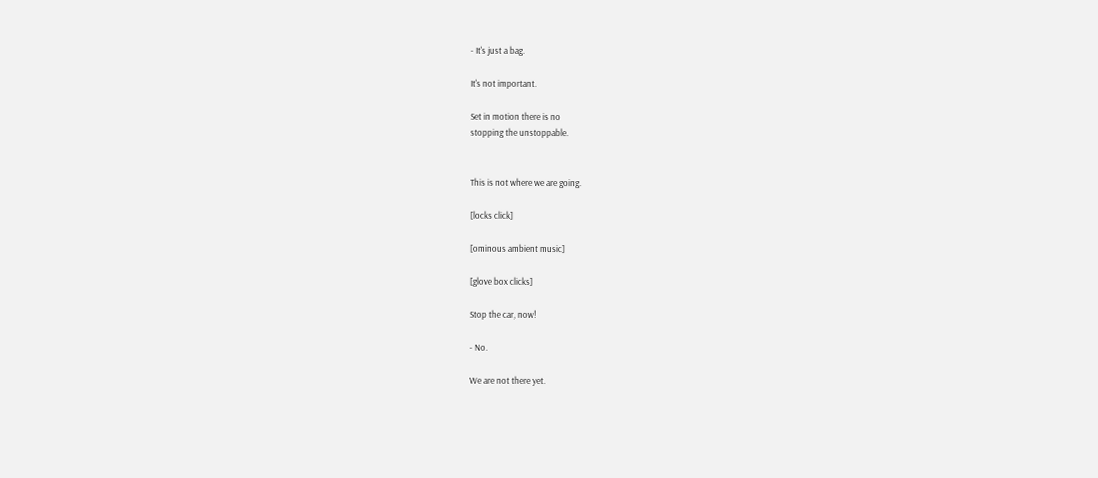- It's just a bag.

It's not important.

Set in motion there is no
stopping the unstoppable.


This is not where we are going.

[locks click]

[ominous ambient music]

[glove box clicks]

Stop the car, now!

- No.

We are not there yet.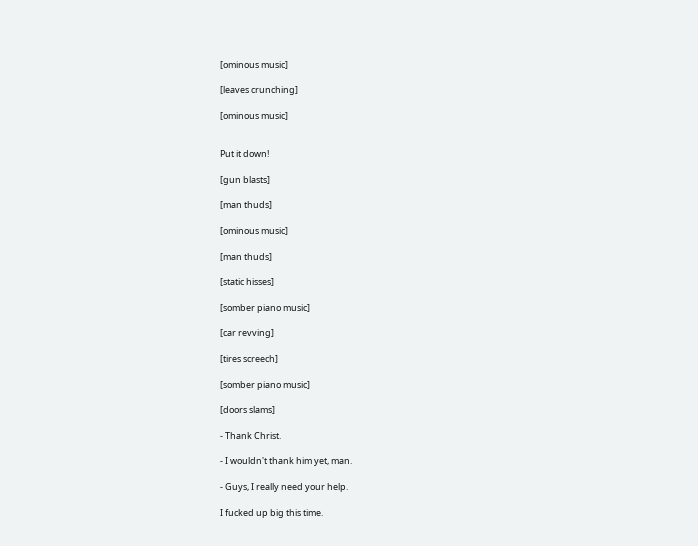[ominous music]

[leaves crunching]

[ominous music]


Put it down!

[gun blasts]

[man thuds]

[ominous music]

[man thuds]

[static hisses]

[somber piano music]

[car revving]

[tires screech]

[somber piano music]

[doors slams]

- Thank Christ.

- I wouldn't thank him yet, man.

- Guys, I really need your help.

I fucked up big this time.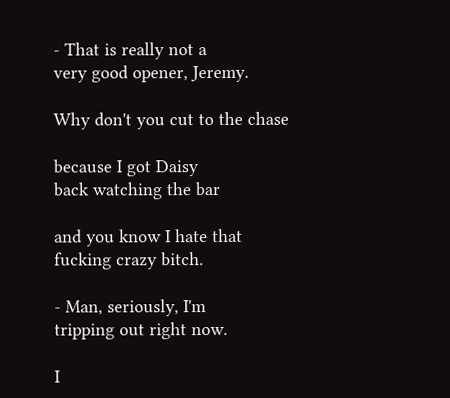- That is really not a
very good opener, Jeremy.

Why don't you cut to the chase

because I got Daisy
back watching the bar

and you know I hate that
fucking crazy bitch.

- Man, seriously, I'm
tripping out right now.

I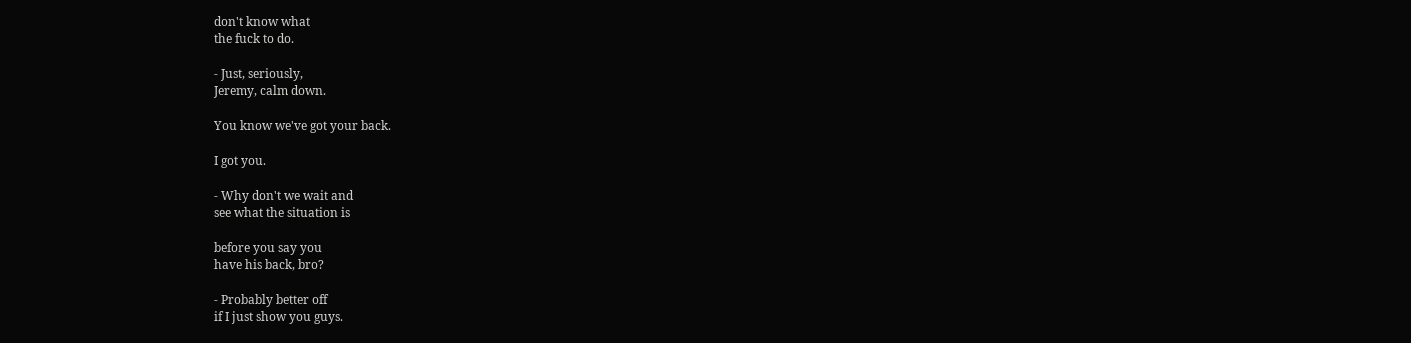don't know what
the fuck to do.

- Just, seriously,
Jeremy, calm down.

You know we've got your back.

I got you.

- Why don't we wait and
see what the situation is

before you say you
have his back, bro?

- Probably better off
if I just show you guys.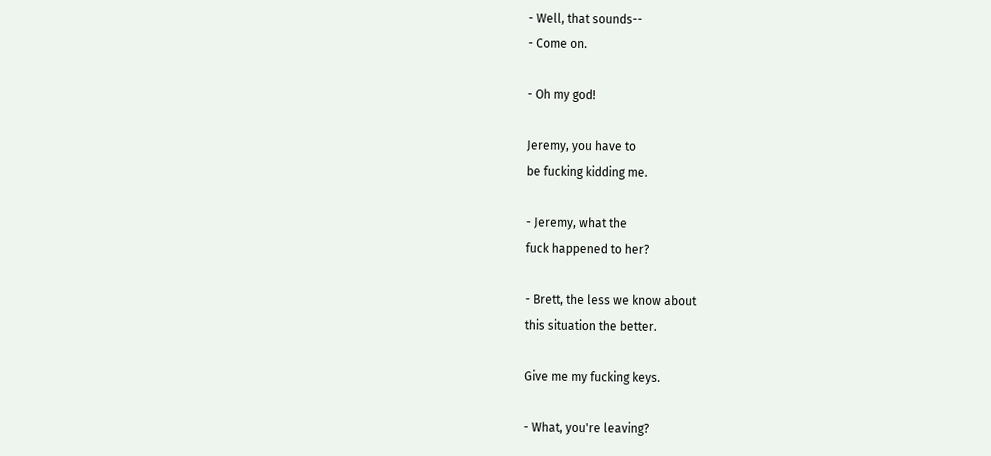- Well, that sounds--
- Come on.

- Oh my god!

Jeremy, you have to
be fucking kidding me.

- Jeremy, what the
fuck happened to her?

- Brett, the less we know about
this situation the better.

Give me my fucking keys.

- What, you're leaving?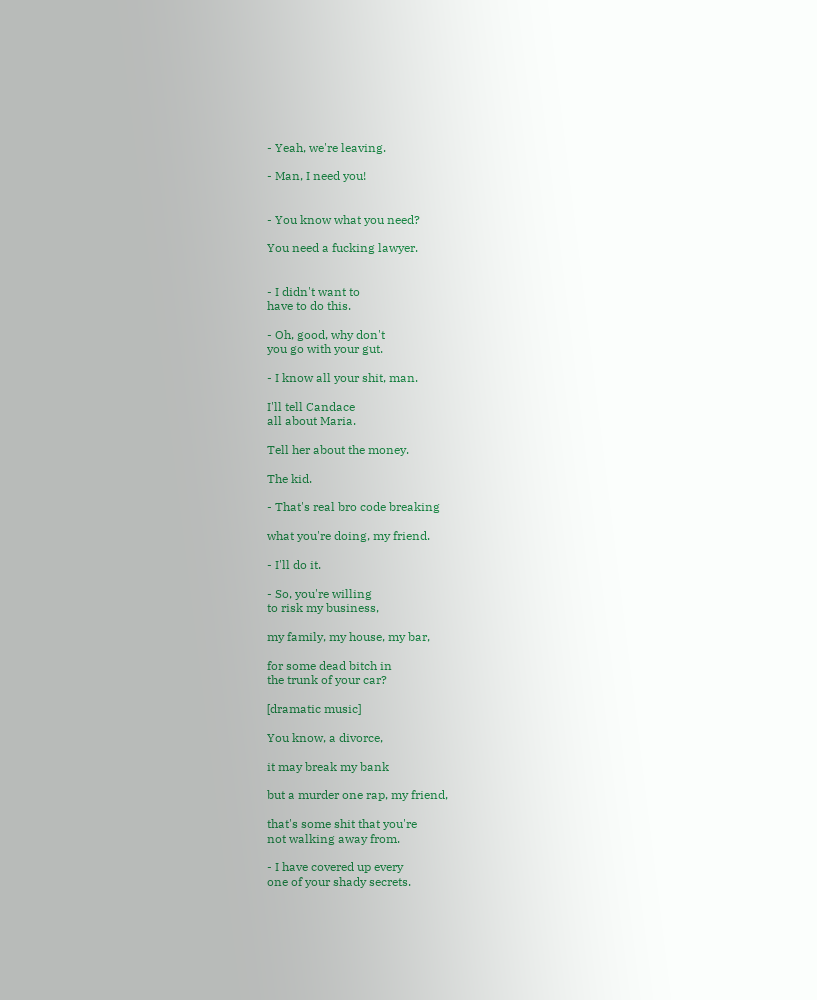- Yeah, we're leaving.

- Man, I need you!


- You know what you need?

You need a fucking lawyer.


- I didn't want to
have to do this.

- Oh, good, why don't
you go with your gut.

- I know all your shit, man.

I'll tell Candace
all about Maria.

Tell her about the money.

The kid.

- That's real bro code breaking

what you're doing, my friend.

- I'll do it.

- So, you're willing
to risk my business,

my family, my house, my bar,

for some dead bitch in
the trunk of your car?

[dramatic music]

You know, a divorce,

it may break my bank

but a murder one rap, my friend,

that's some shit that you're
not walking away from.

- I have covered up every
one of your shady secrets.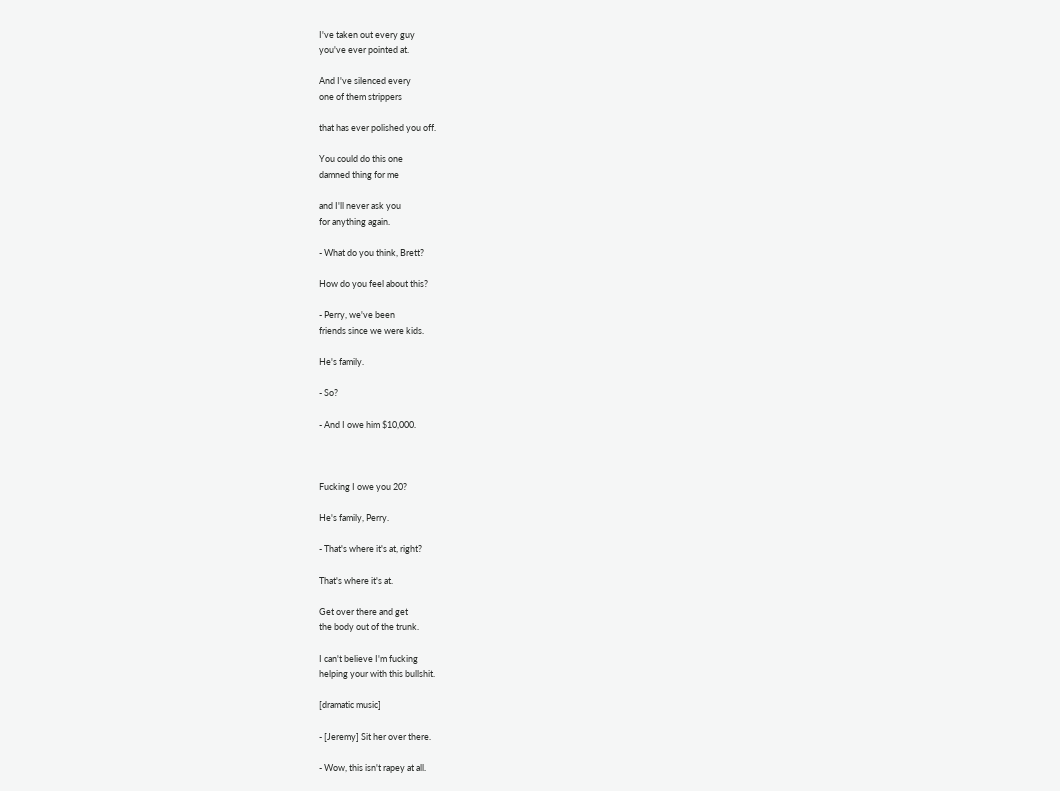I've taken out every guy
you've ever pointed at.

And I've silenced every
one of them strippers

that has ever polished you off.

You could do this one
damned thing for me

and I'll never ask you
for anything again.

- What do you think, Brett?

How do you feel about this?

- Perry, we've been
friends since we were kids.

He's family.

- So?

- And I owe him $10,000.



Fucking I owe you 20?

He's family, Perry.

- That's where it's at, right?

That's where it's at.

Get over there and get
the body out of the trunk.

I can't believe I'm fucking
helping your with this bullshit.

[dramatic music]

- [Jeremy] Sit her over there.

- Wow, this isn't rapey at all.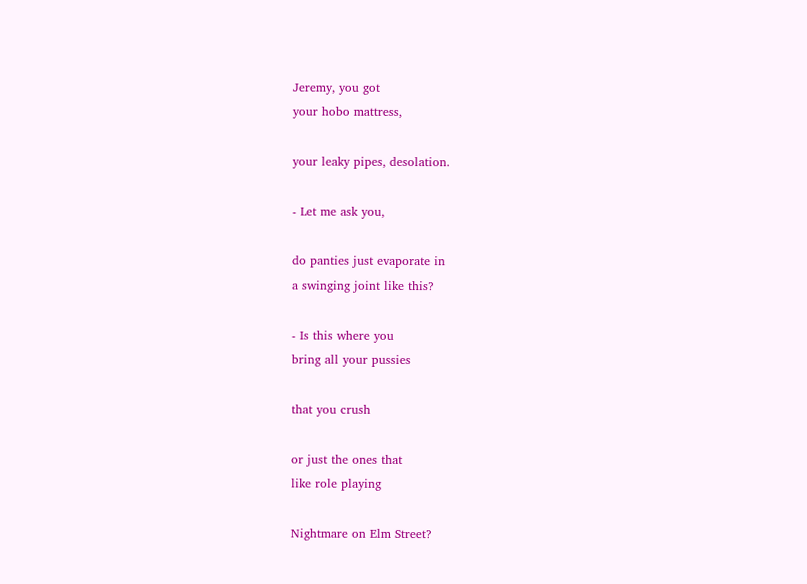Jeremy, you got
your hobo mattress,

your leaky pipes, desolation.

- Let me ask you,

do panties just evaporate in
a swinging joint like this?

- Is this where you
bring all your pussies

that you crush

or just the ones that
like role playing

Nightmare on Elm Street?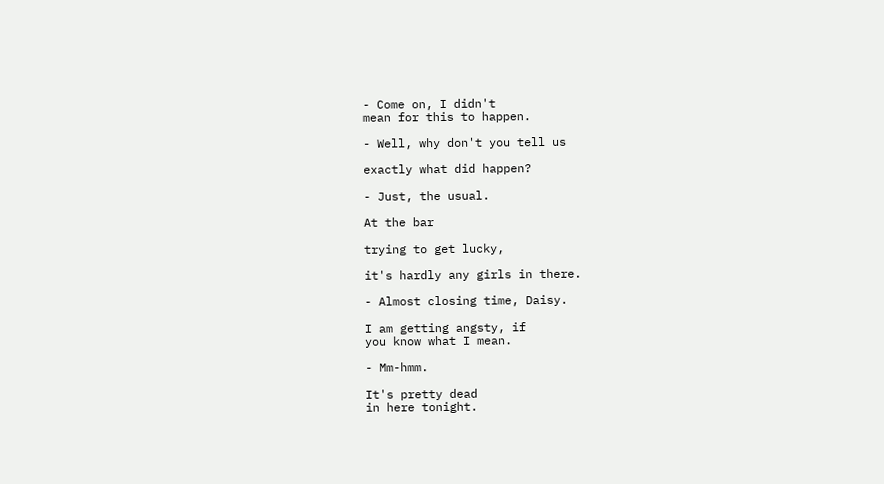- Come on, I didn't
mean for this to happen.

- Well, why don't you tell us

exactly what did happen?

- Just, the usual.

At the bar

trying to get lucky,

it's hardly any girls in there.

- Almost closing time, Daisy.

I am getting angsty, if
you know what I mean.

- Mm-hmm.

It's pretty dead
in here tonight.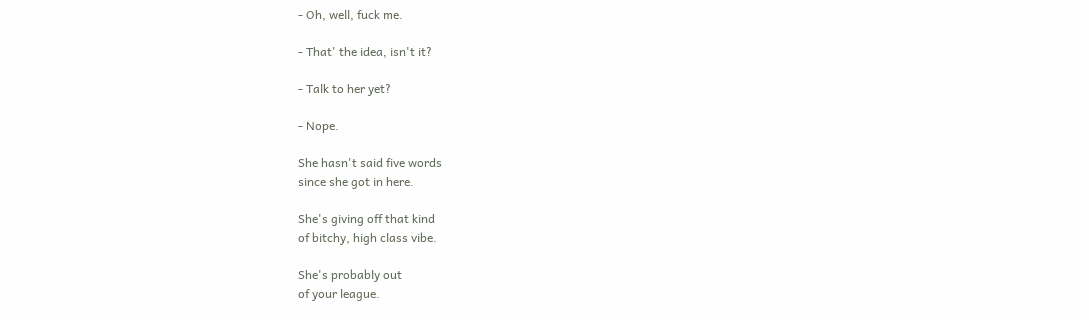- Oh, well, fuck me.

- That' the idea, isn't it?

- Talk to her yet?

- Nope.

She hasn't said five words
since she got in here.

She's giving off that kind
of bitchy, high class vibe.

She's probably out
of your league.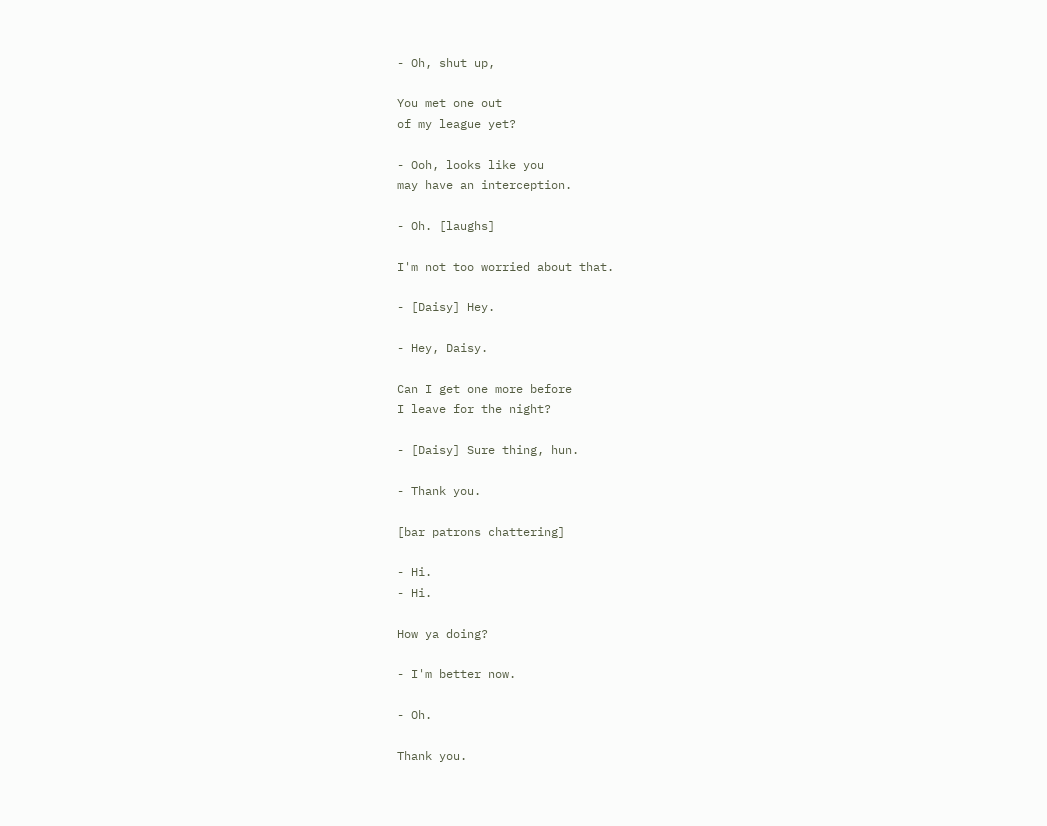- Oh, shut up,

You met one out
of my league yet?

- Ooh, looks like you
may have an interception.

- Oh. [laughs]

I'm not too worried about that.

- [Daisy] Hey.

- Hey, Daisy.

Can I get one more before
I leave for the night?

- [Daisy] Sure thing, hun.

- Thank you.

[bar patrons chattering]

- Hi.
- Hi.

How ya doing?

- I'm better now.

- Oh.

Thank you.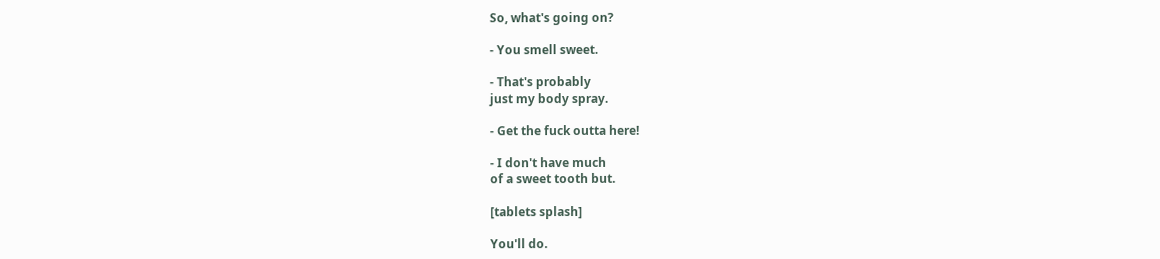So, what's going on?

- You smell sweet.

- That's probably
just my body spray.

- Get the fuck outta here!

- I don't have much
of a sweet tooth but.

[tablets splash]

You'll do.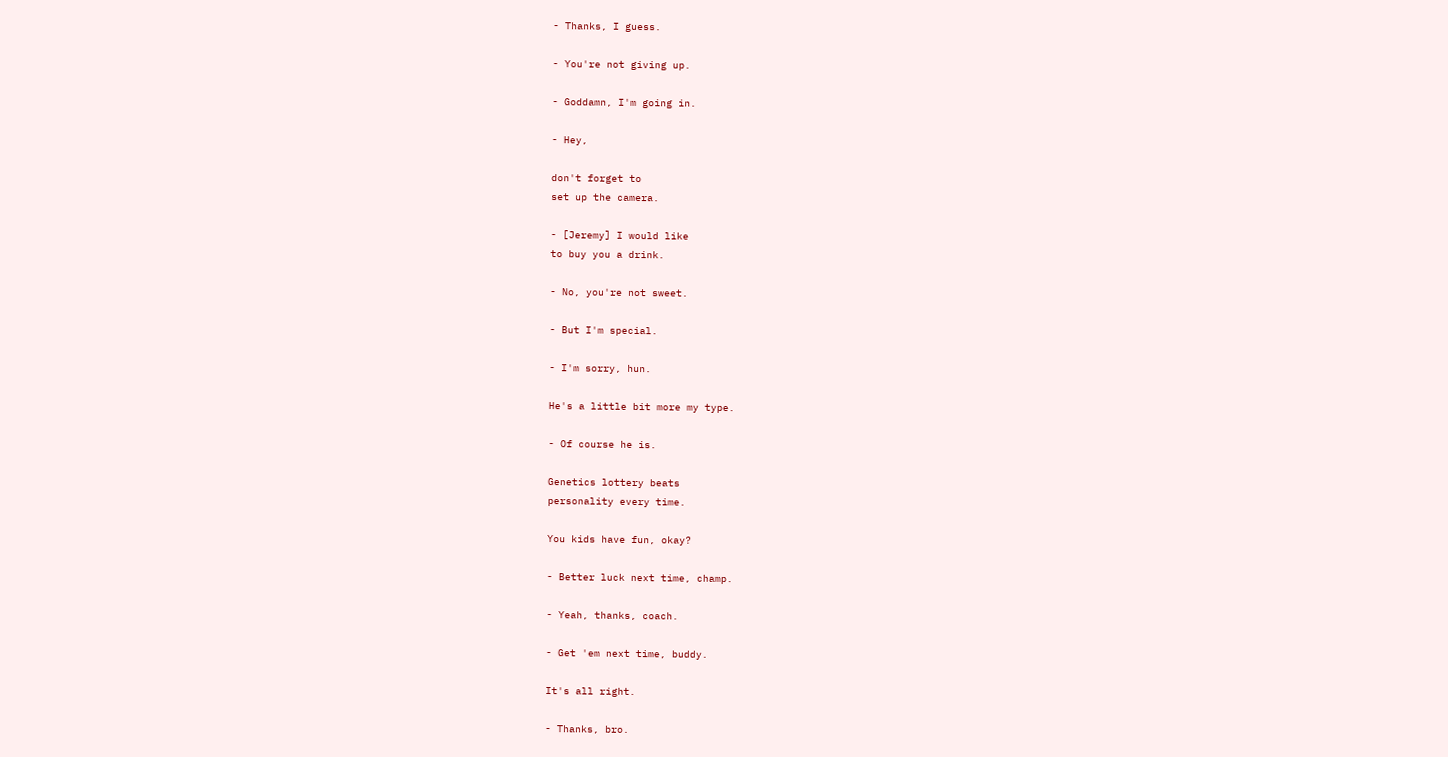- Thanks, I guess.

- You're not giving up.

- Goddamn, I'm going in.

- Hey,

don't forget to
set up the camera.

- [Jeremy] I would like
to buy you a drink.

- No, you're not sweet.

- But I'm special.

- I'm sorry, hun.

He's a little bit more my type.

- Of course he is.

Genetics lottery beats
personality every time.

You kids have fun, okay?

- Better luck next time, champ.

- Yeah, thanks, coach.

- Get 'em next time, buddy.

It's all right.

- Thanks, bro.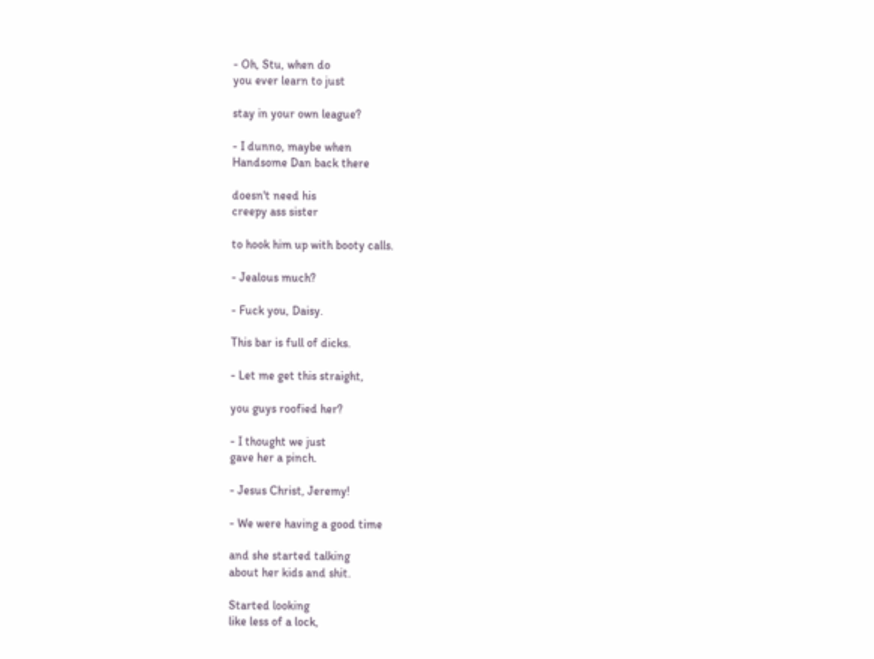- Oh, Stu, when do
you ever learn to just

stay in your own league?

- I dunno, maybe when
Handsome Dan back there

doesn't need his
creepy ass sister

to hook him up with booty calls.

- Jealous much?

- Fuck you, Daisy.

This bar is full of dicks.

- Let me get this straight,

you guys roofied her?

- I thought we just
gave her a pinch.

- Jesus Christ, Jeremy!

- We were having a good time

and she started talking
about her kids and shit.

Started looking
like less of a lock,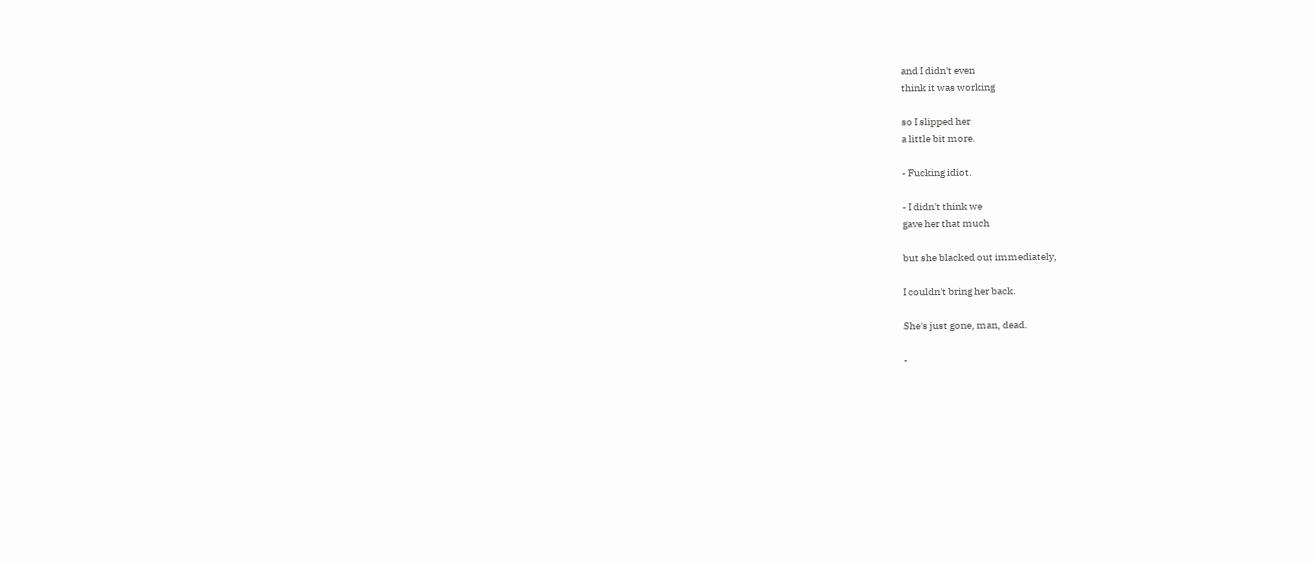and I didn't even
think it was working

so I slipped her
a little bit more.

- Fucking idiot.

- I didn't think we
gave her that much

but she blacked out immediately,

I couldn't bring her back.

She's just gone, man, dead.

-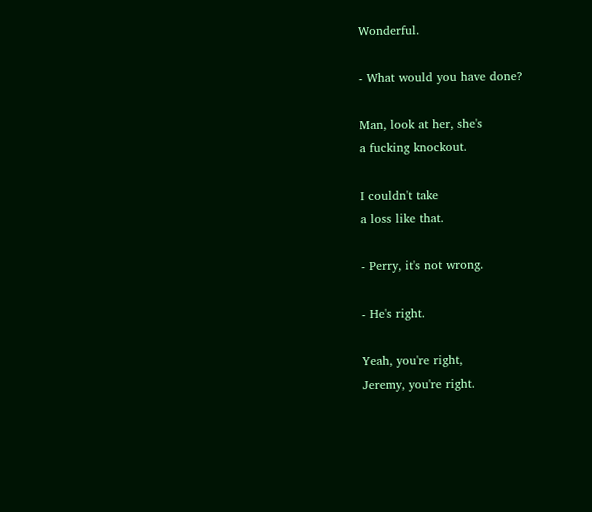Wonderful.

- What would you have done?

Man, look at her, she's
a fucking knockout.

I couldn't take
a loss like that.

- Perry, it's not wrong.

- He's right.

Yeah, you're right,
Jeremy, you're right.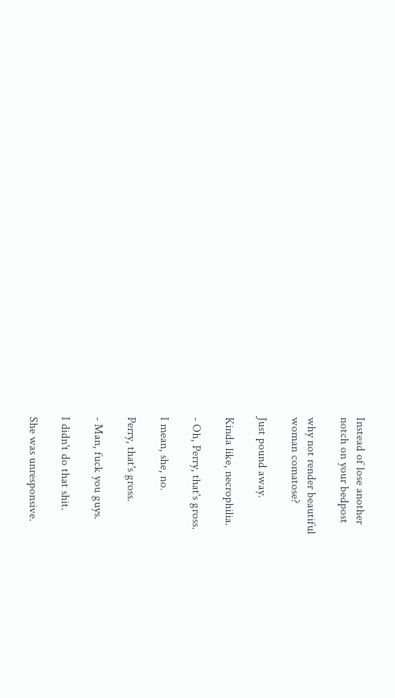Instead of lose another
notch on your bedpost

why not render beautiful
woman comatose?

Just pound away.

Kinda like, necrophilia.

- Oh, Perry, that's gross.

I mean, she, no.

Perry, that's gross.

- Man, fuck you guys.

I didn't do that shit.

She was unresponsive.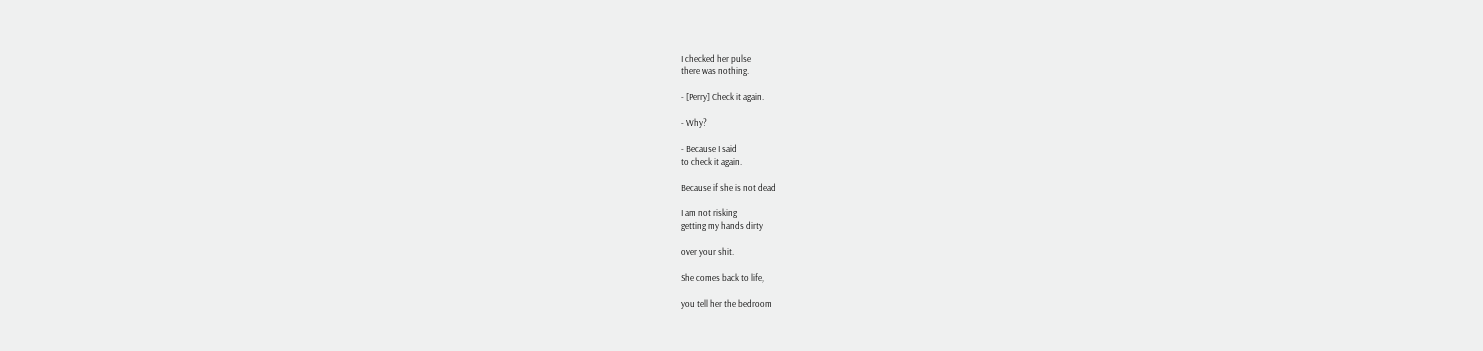I checked her pulse
there was nothing.

- [Perry] Check it again.

- Why?

- Because I said
to check it again.

Because if she is not dead

I am not risking
getting my hands dirty

over your shit.

She comes back to life,

you tell her the bedroom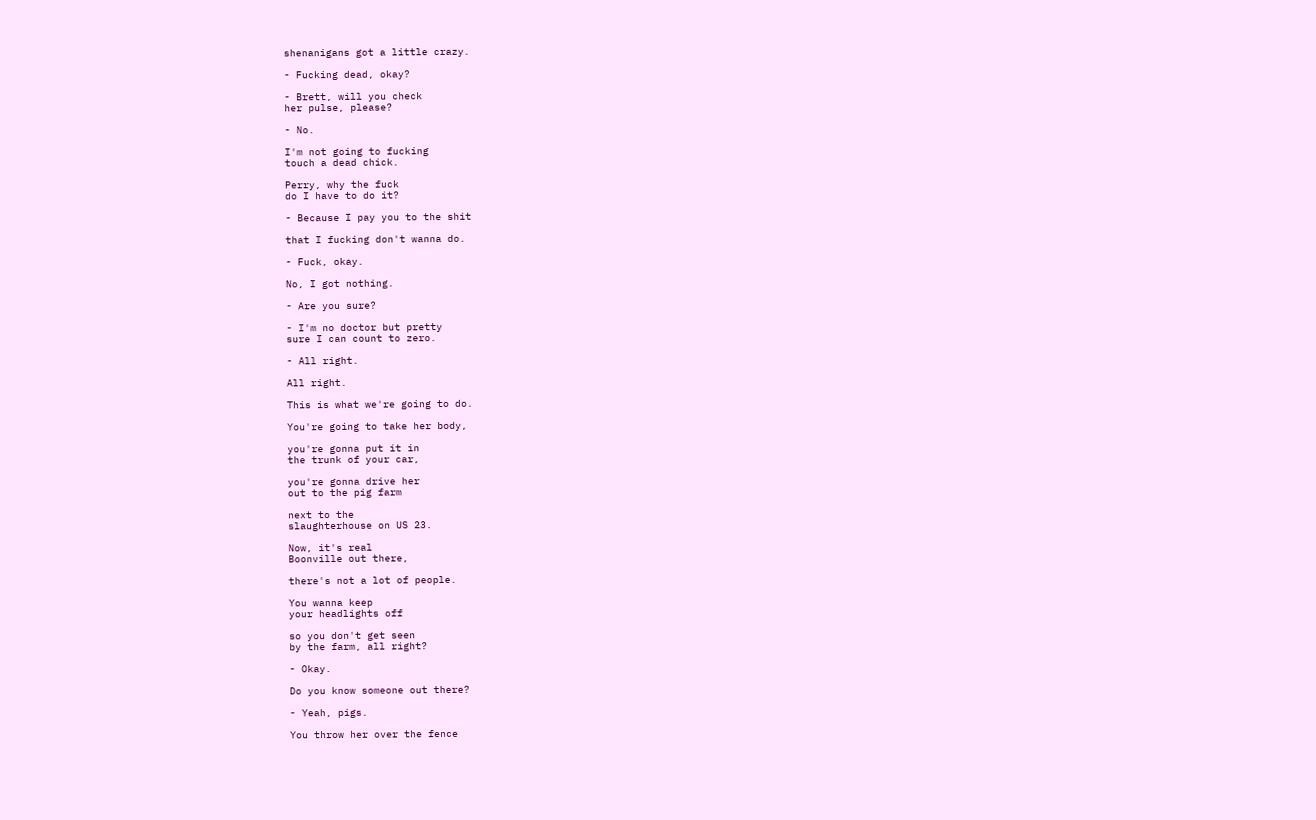shenanigans got a little crazy.

- Fucking dead, okay?

- Brett, will you check
her pulse, please?

- No.

I'm not going to fucking
touch a dead chick.

Perry, why the fuck
do I have to do it?

- Because I pay you to the shit

that I fucking don't wanna do.

- Fuck, okay.

No, I got nothing.

- Are you sure?

- I'm no doctor but pretty
sure I can count to zero.

- All right.

All right.

This is what we're going to do.

You're going to take her body,

you're gonna put it in
the trunk of your car,

you're gonna drive her
out to the pig farm

next to the
slaughterhouse on US 23.

Now, it's real
Boonville out there,

there's not a lot of people.

You wanna keep
your headlights off

so you don't get seen
by the farm, all right?

- Okay.

Do you know someone out there?

- Yeah, pigs.

You throw her over the fence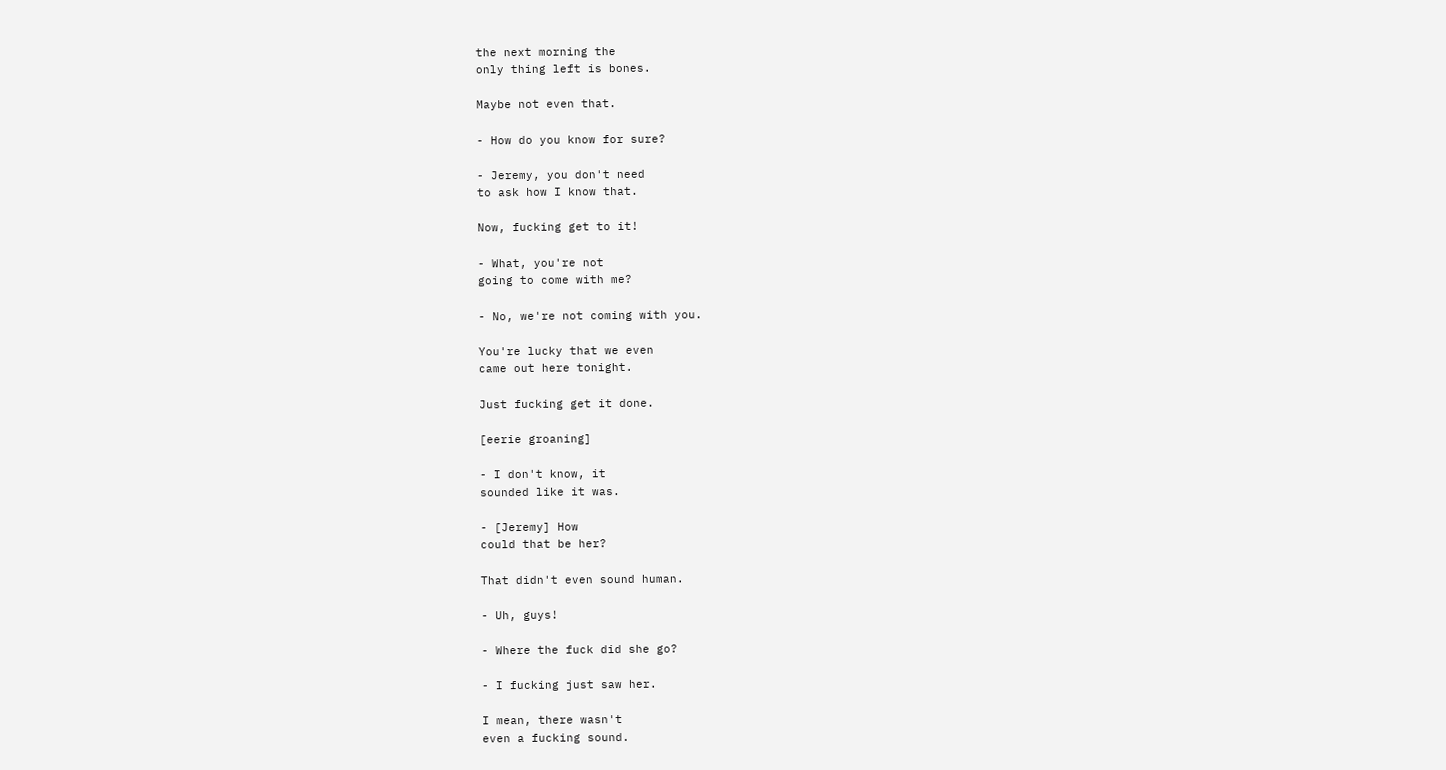the next morning the
only thing left is bones.

Maybe not even that.

- How do you know for sure?

- Jeremy, you don't need
to ask how I know that.

Now, fucking get to it!

- What, you're not
going to come with me?

- No, we're not coming with you.

You're lucky that we even
came out here tonight.

Just fucking get it done.

[eerie groaning]

- I don't know, it
sounded like it was.

- [Jeremy] How
could that be her?

That didn't even sound human.

- Uh, guys!

- Where the fuck did she go?

- I fucking just saw her.

I mean, there wasn't
even a fucking sound.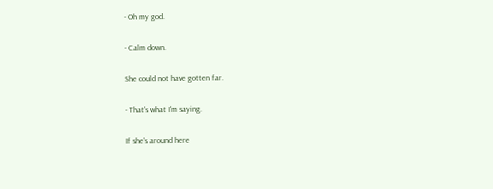- Oh my god.

- Calm down.

She could not have gotten far.

- That's what I'm saying.

If she's around here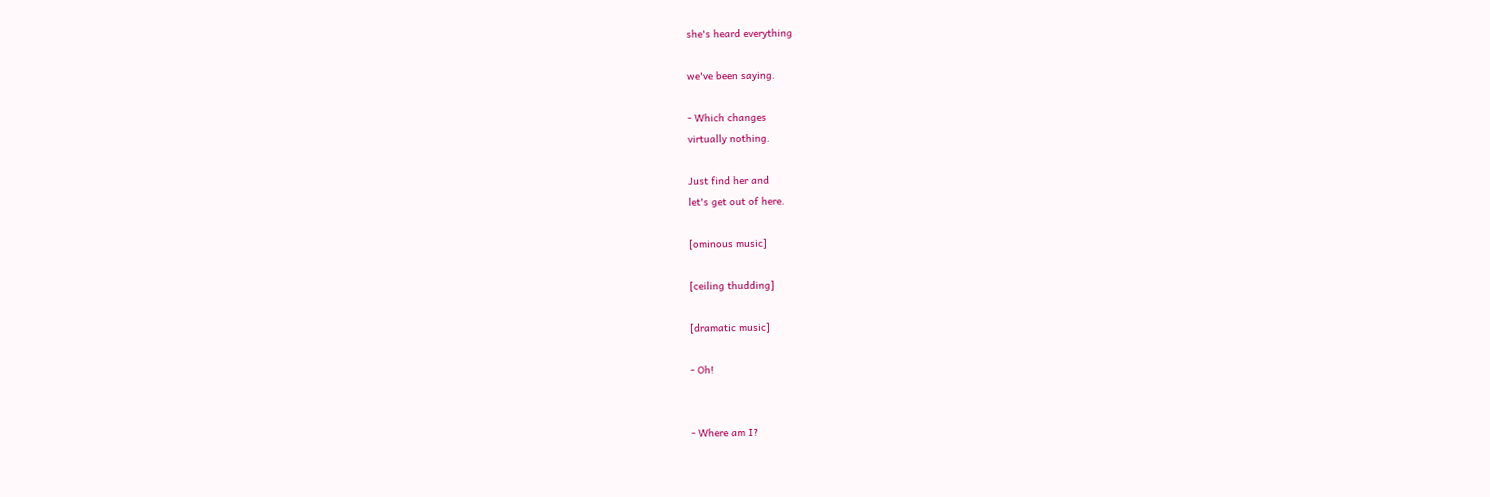she's heard everything

we've been saying.

- Which changes
virtually nothing.

Just find her and
let's get out of here.

[ominous music]

[ceiling thudding]

[dramatic music]

- Oh!


- Where am I?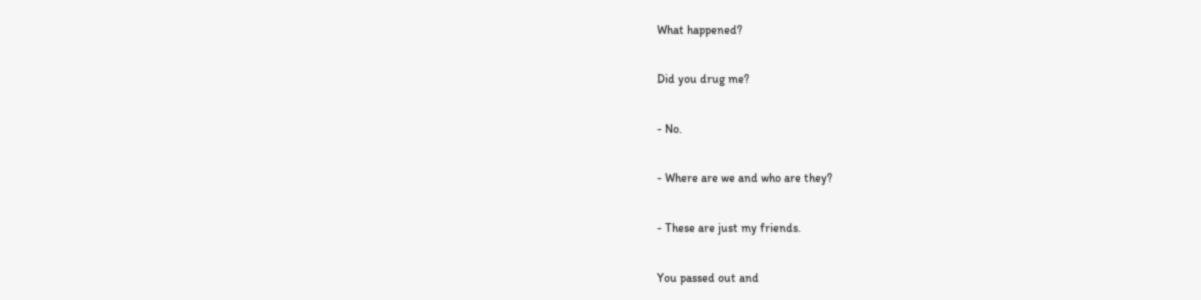What happened?

Did you drug me?

- No.

- Where are we and who are they?

- These are just my friends.

You passed out and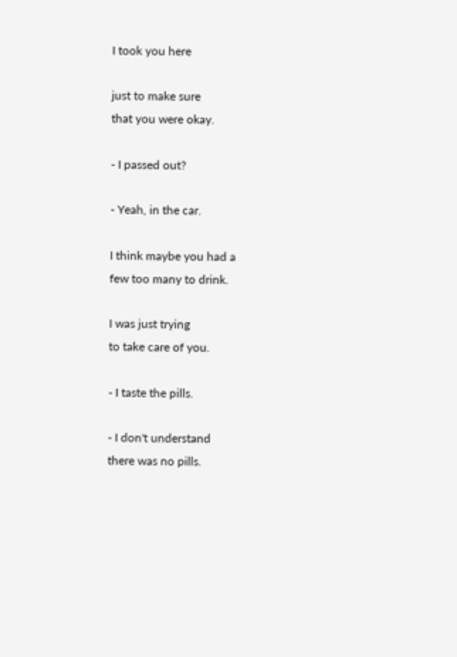I took you here

just to make sure
that you were okay.

- I passed out?

- Yeah, in the car.

I think maybe you had a
few too many to drink.

I was just trying
to take care of you.

- I taste the pills.

- I don't understand
there was no pills.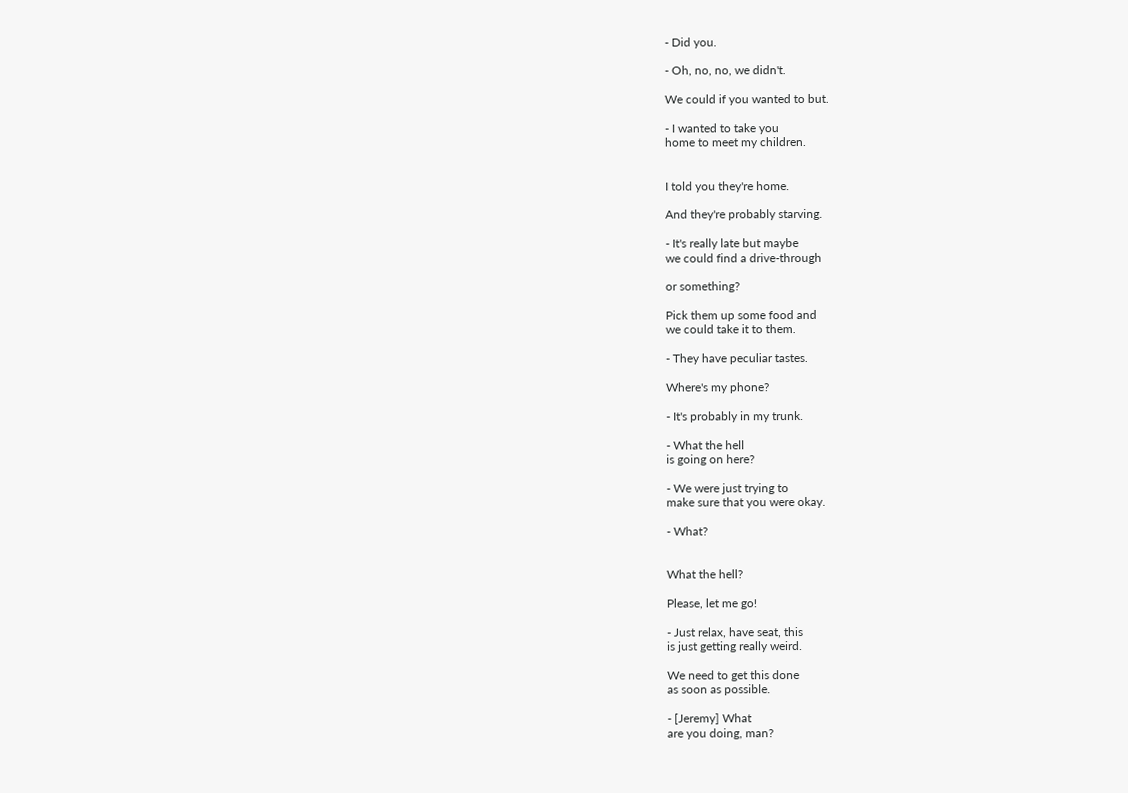- Did you.

- Oh, no, no, we didn't.

We could if you wanted to but.

- I wanted to take you
home to meet my children.


I told you they're home.

And they're probably starving.

- It's really late but maybe
we could find a drive-through

or something?

Pick them up some food and
we could take it to them.

- They have peculiar tastes.

Where's my phone?

- It's probably in my trunk.

- What the hell
is going on here?

- We were just trying to
make sure that you were okay.

- What?


What the hell?

Please, let me go!

- Just relax, have seat, this
is just getting really weird.

We need to get this done
as soon as possible.

- [Jeremy] What
are you doing, man?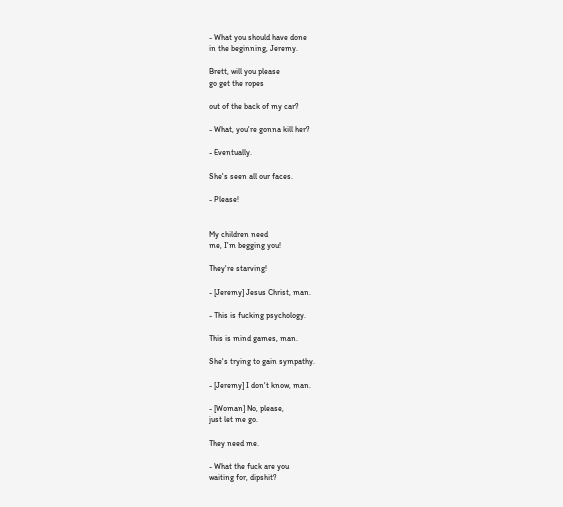- What you should have done
in the beginning, Jeremy.

Brett, will you please
go get the ropes

out of the back of my car?

- What, you're gonna kill her?

- Eventually.

She's seen all our faces.

- Please!


My children need
me, I'm begging you!

They're starving!

- [Jeremy] Jesus Christ, man.

- This is fucking psychology.

This is mind games, man.

She's trying to gain sympathy.

- [Jeremy] I don't know, man.

- [Woman] No, please,
just let me go.

They need me.

- What the fuck are you
waiting for, dipshit?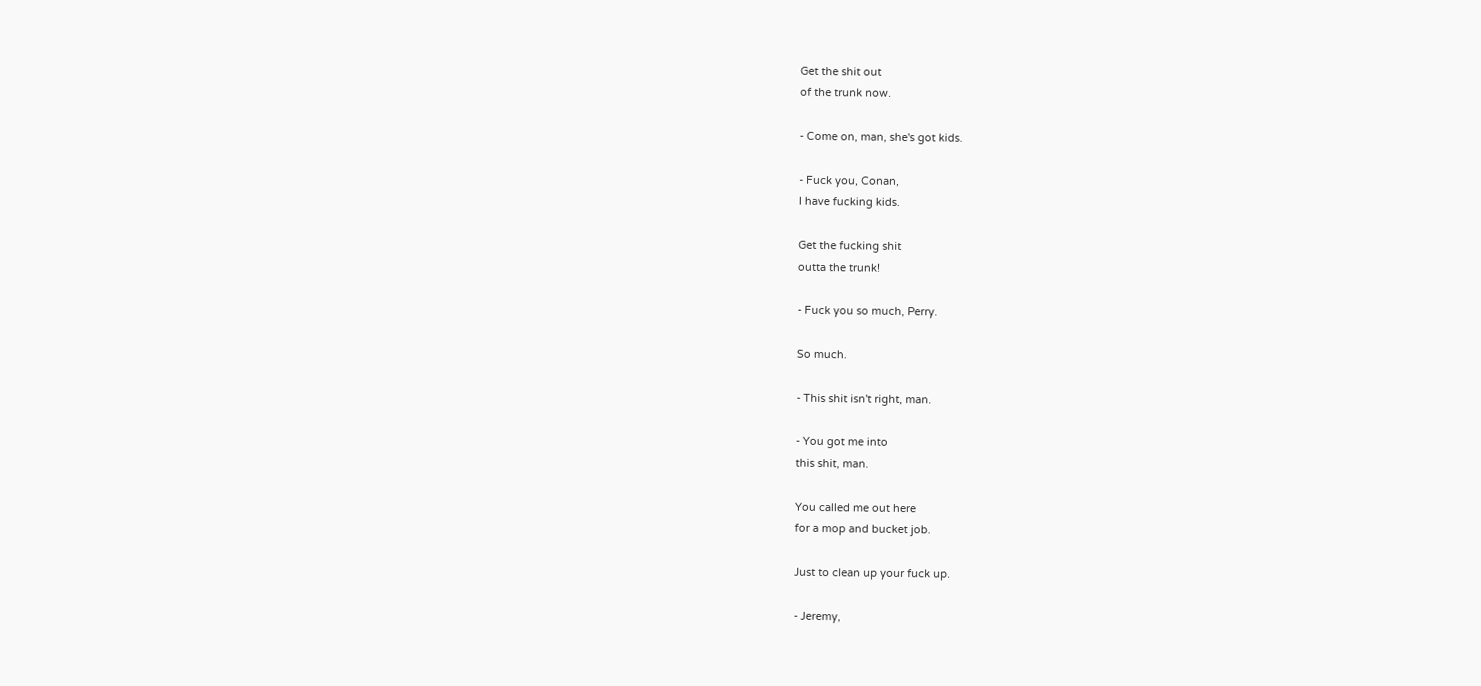Get the shit out
of the trunk now.

- Come on, man, she's got kids.

- Fuck you, Conan,
I have fucking kids.

Get the fucking shit
outta the trunk!

- Fuck you so much, Perry.

So much.

- This shit isn't right, man.

- You got me into
this shit, man.

You called me out here
for a mop and bucket job.

Just to clean up your fuck up.

- Jeremy,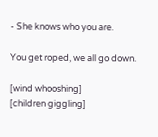- She knows who you are.

You get roped, we all go down.

[wind whooshing]
[children giggling]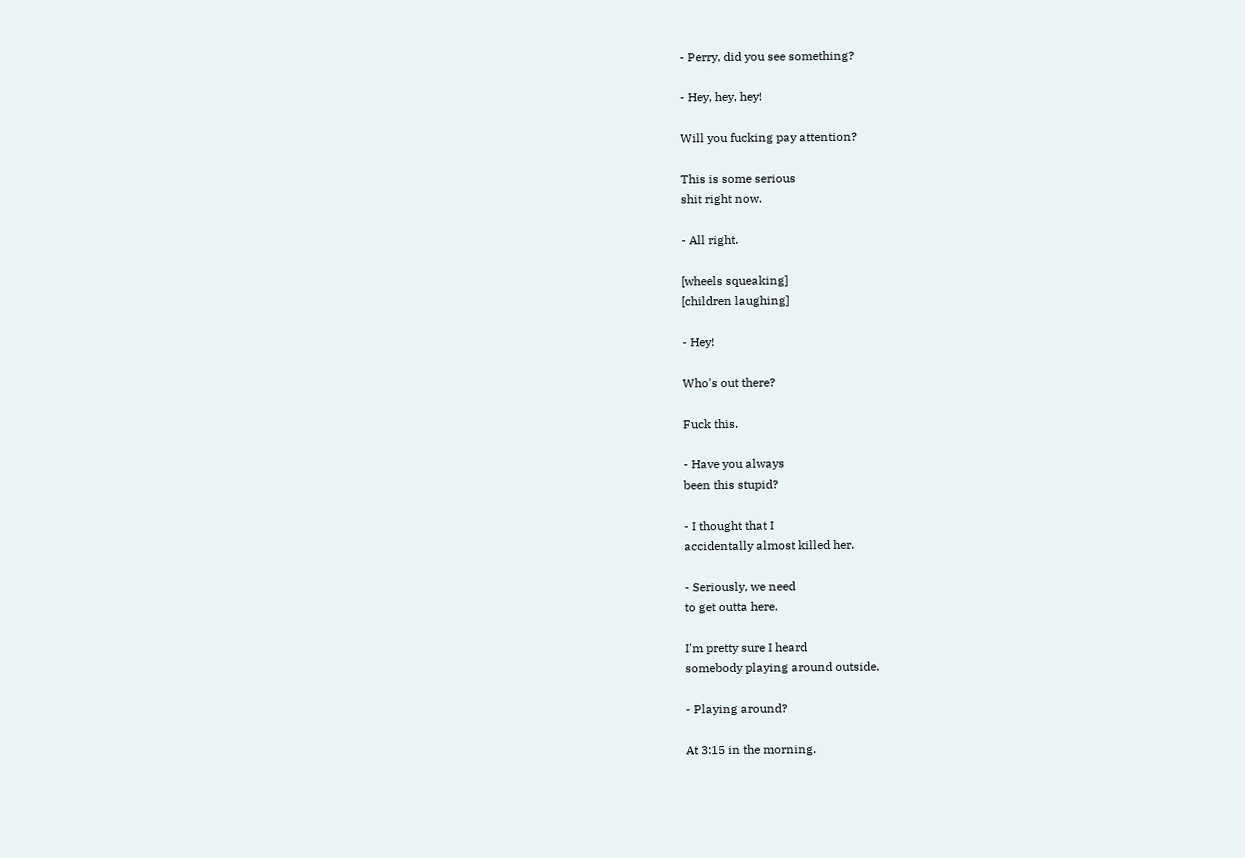- Perry, did you see something?

- Hey, hey, hey!

Will you fucking pay attention?

This is some serious
shit right now.

- All right.

[wheels squeaking]
[children laughing]

- Hey!

Who's out there?

Fuck this.

- Have you always
been this stupid?

- I thought that I
accidentally almost killed her.

- Seriously, we need
to get outta here.

I'm pretty sure I heard
somebody playing around outside.

- Playing around?

At 3:15 in the morning.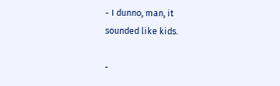- I dunno, man, it
sounded like kids.

-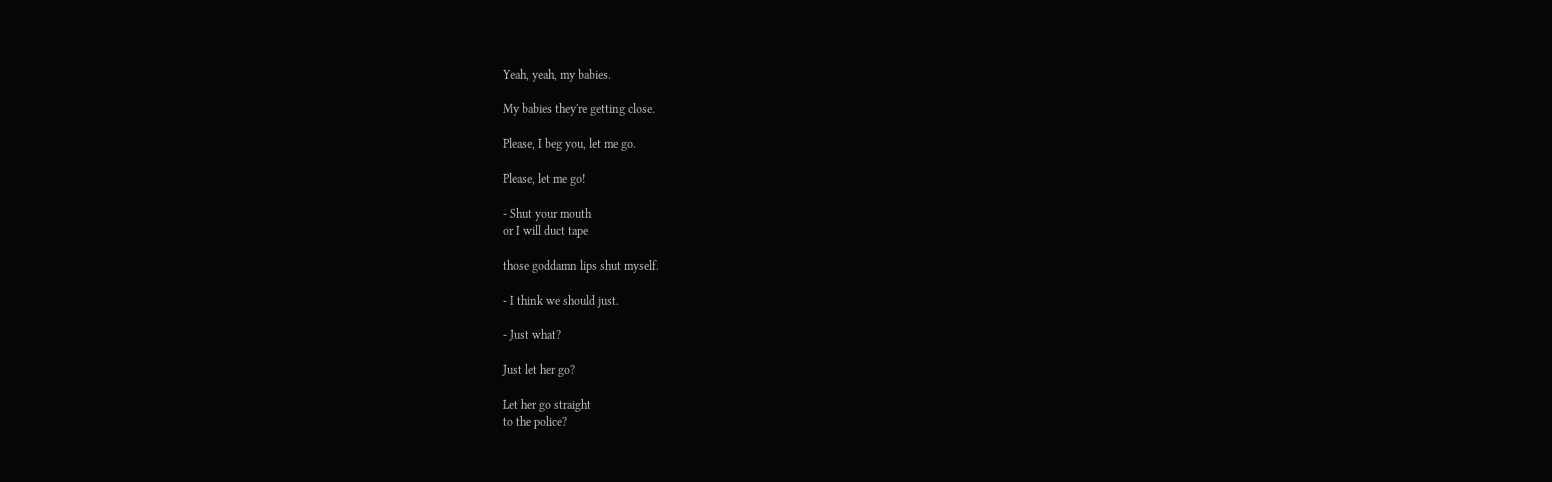Yeah, yeah, my babies.

My babies they're getting close.

Please, I beg you, let me go.

Please, let me go!

- Shut your mouth
or I will duct tape

those goddamn lips shut myself.

- I think we should just.

- Just what?

Just let her go?

Let her go straight
to the police?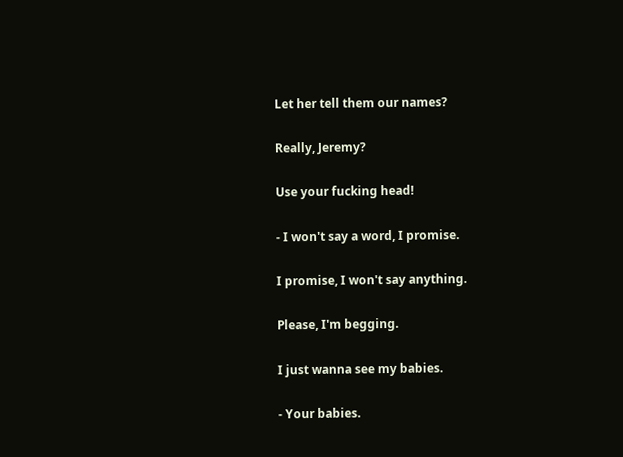Let her tell them our names?

Really, Jeremy?

Use your fucking head!

- I won't say a word, I promise.

I promise, I won't say anything.

Please, I'm begging.

I just wanna see my babies.

- Your babies.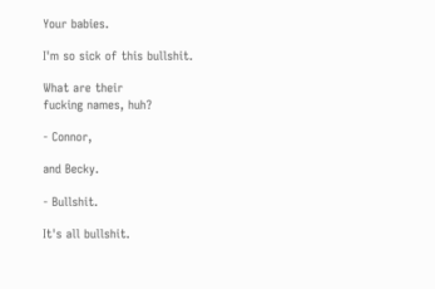Your babies.

I'm so sick of this bullshit.

What are their
fucking names, huh?

- Connor,

and Becky.

- Bullshit.

It's all bullshit.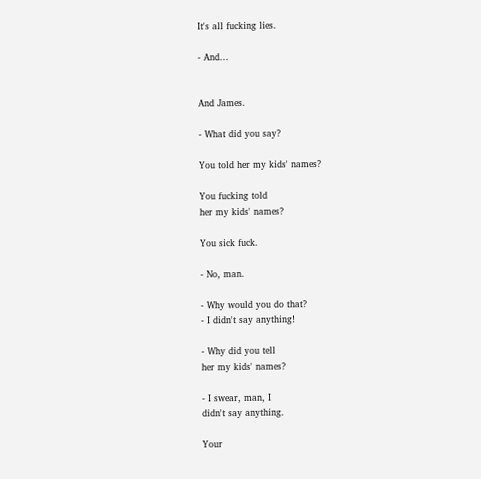It's all fucking lies.

- And...


And James.

- What did you say?

You told her my kids' names?

You fucking told
her my kids' names?

You sick fuck.

- No, man.

- Why would you do that?
- I didn't say anything!

- Why did you tell
her my kids' names?

- I swear, man, I
didn't say anything.

Your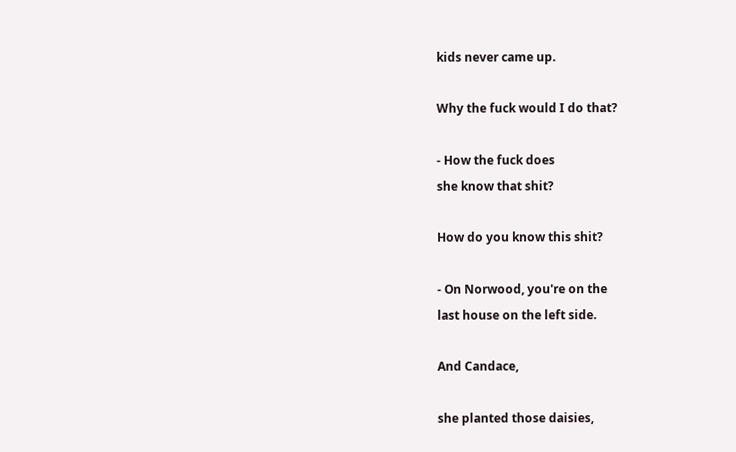kids never came up.

Why the fuck would I do that?

- How the fuck does
she know that shit?

How do you know this shit?

- On Norwood, you're on the
last house on the left side.

And Candace,

she planted those daisies,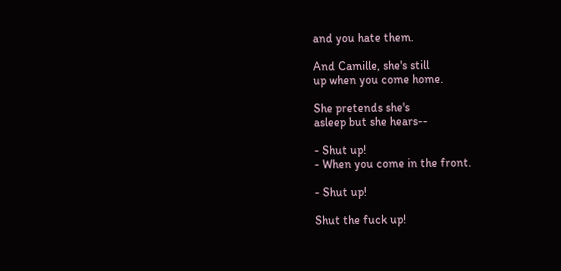and you hate them.

And Camille, she's still
up when you come home.

She pretends she's
asleep but she hears--

- Shut up!
- When you come in the front.

- Shut up!

Shut the fuck up!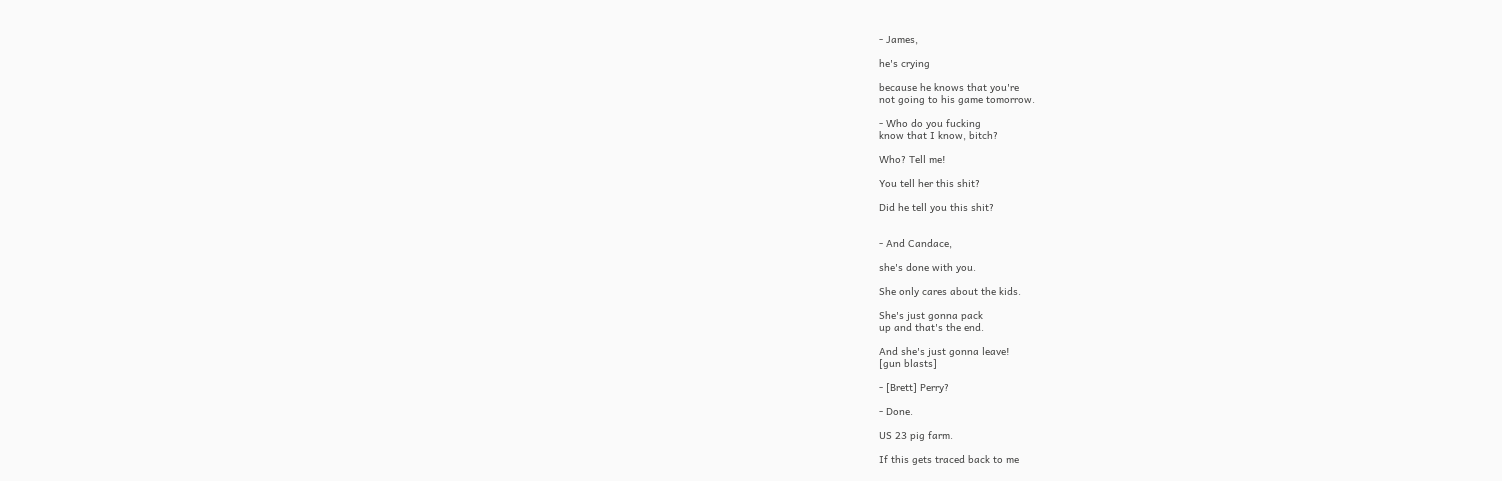- James,

he's crying

because he knows that you're
not going to his game tomorrow.

- Who do you fucking
know that I know, bitch?

Who? Tell me!

You tell her this shit?

Did he tell you this shit?


- And Candace,

she's done with you.

She only cares about the kids.

She's just gonna pack
up and that's the end.

And she's just gonna leave!
[gun blasts]

- [Brett] Perry?

- Done.

US 23 pig farm.

If this gets traced back to me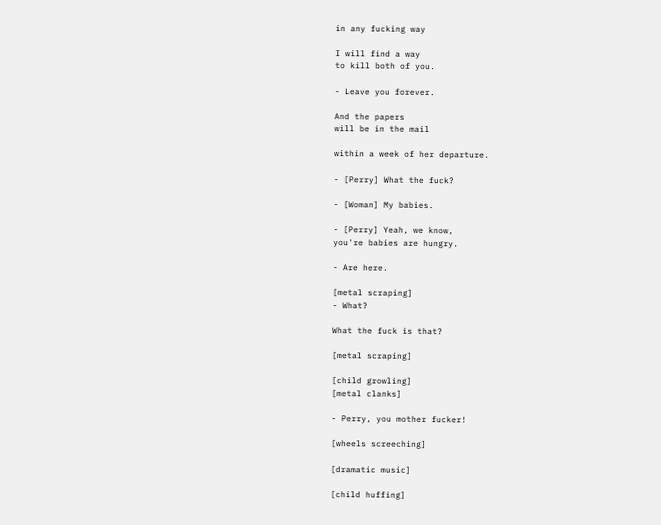in any fucking way

I will find a way
to kill both of you.

- Leave you forever.

And the papers
will be in the mail

within a week of her departure.

- [Perry] What the fuck?

- [Woman] My babies.

- [Perry] Yeah, we know,
you're babies are hungry.

- Are here.

[metal scraping]
- What?

What the fuck is that?

[metal scraping]

[child growling]
[metal clanks]

- Perry, you mother fucker!

[wheels screeching]

[dramatic music]

[child huffing]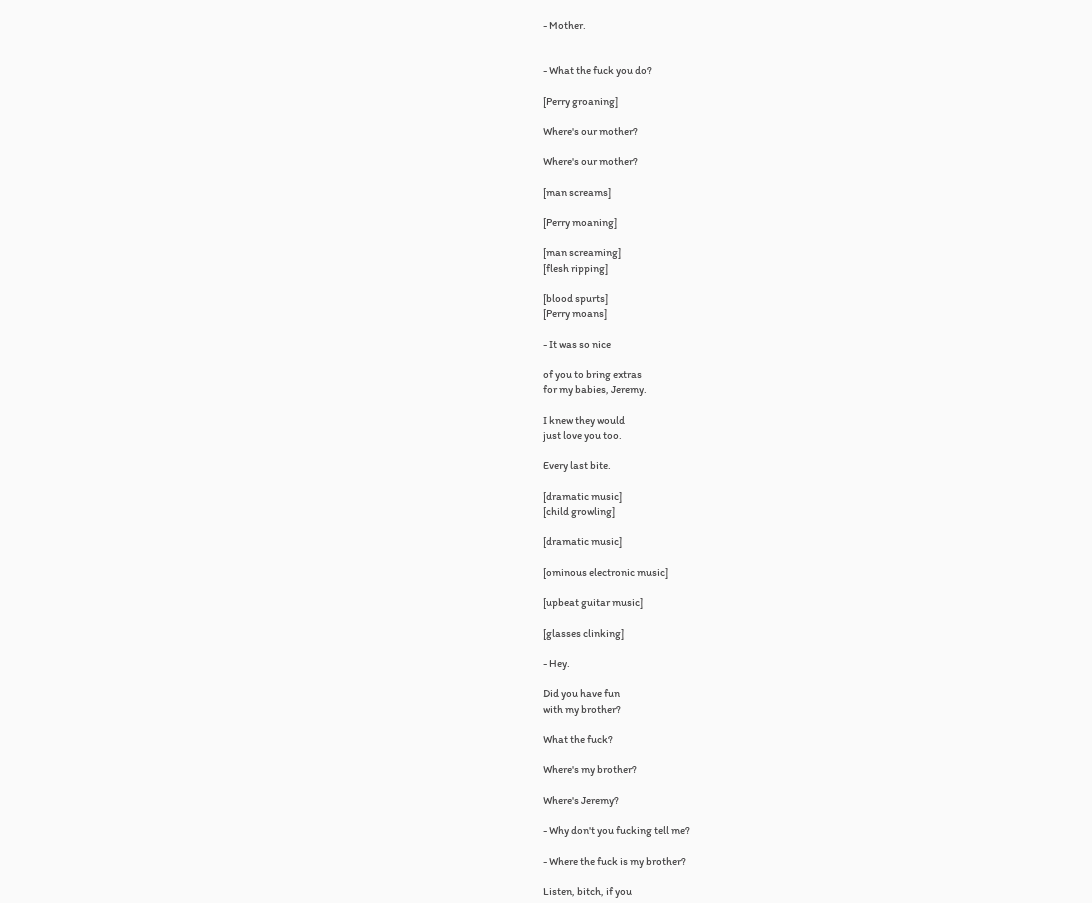- Mother.


- What the fuck you do?

[Perry groaning]

Where's our mother?

Where's our mother?

[man screams]

[Perry moaning]

[man screaming]
[flesh ripping]

[blood spurts]
[Perry moans]

- It was so nice

of you to bring extras
for my babies, Jeremy.

I knew they would
just love you too.

Every last bite.

[dramatic music]
[child growling]

[dramatic music]

[ominous electronic music]

[upbeat guitar music]

[glasses clinking]

- Hey.

Did you have fun
with my brother?

What the fuck?

Where's my brother?

Where's Jeremy?

- Why don't you fucking tell me?

- Where the fuck is my brother?

Listen, bitch, if you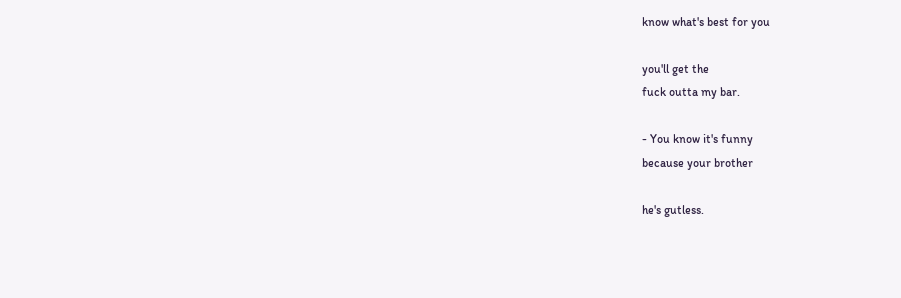know what's best for you

you'll get the
fuck outta my bar.

- You know it's funny
because your brother

he's gutless.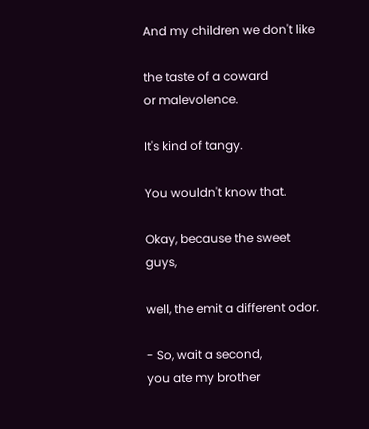And my children we don't like

the taste of a coward
or malevolence.

It's kind of tangy.

You wouldn't know that.

Okay, because the sweet guys,

well, the emit a different odor.

- So, wait a second,
you ate my brother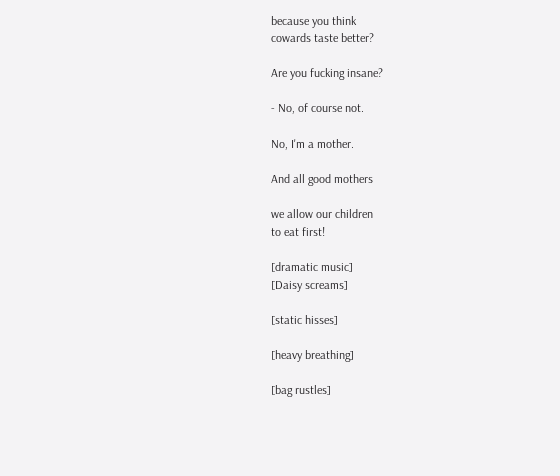because you think
cowards taste better?

Are you fucking insane?

- No, of course not.

No, I'm a mother.

And all good mothers

we allow our children
to eat first!

[dramatic music]
[Daisy screams]

[static hisses]

[heavy breathing]

[bag rustles]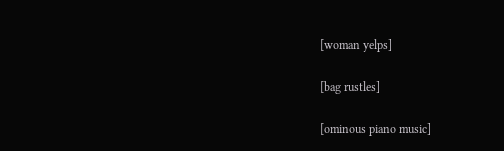[woman yelps]

[bag rustles]

[ominous piano music]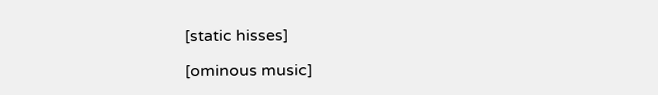[static hisses]

[ominous music]